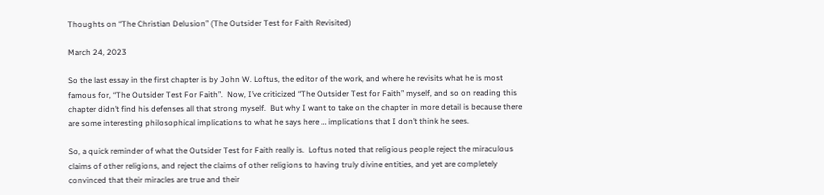Thoughts on “The Christian Delusion” (The Outsider Test for Faith Revisited)

March 24, 2023

So the last essay in the first chapter is by John W. Loftus, the editor of the work, and where he revisits what he is most famous for, “The Outsider Test For Faith”.  Now, I’ve criticized “The Outsider Test for Faith” myself, and so on reading this chapter didn’t find his defenses all that strong myself.  But why I want to take on the chapter in more detail is because there are some interesting philosophical implications to what he says here … implications that I don’t think he sees.

So, a quick reminder of what the Outsider Test for Faith really is.  Loftus noted that religious people reject the miraculous claims of other religions, and reject the claims of other religions to having truly divine entities, and yet are completely convinced that their miracles are true and their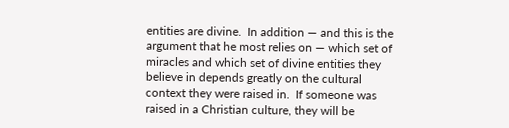entities are divine.  In addition — and this is the argument that he most relies on — which set of miracles and which set of divine entities they believe in depends greatly on the cultural context they were raised in.  If someone was raised in a Christian culture, they will be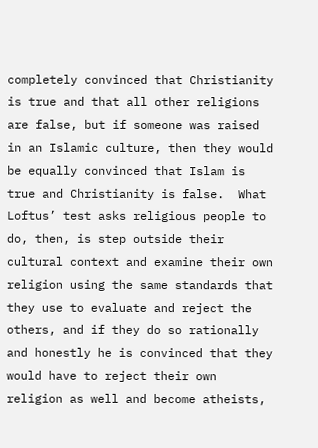completely convinced that Christianity is true and that all other religions are false, but if someone was raised in an Islamic culture, then they would be equally convinced that Islam is true and Christianity is false.  What Loftus’ test asks religious people to do, then, is step outside their cultural context and examine their own religion using the same standards that they use to evaluate and reject the others, and if they do so rationally and honestly he is convinced that they would have to reject their own religion as well and become atheists,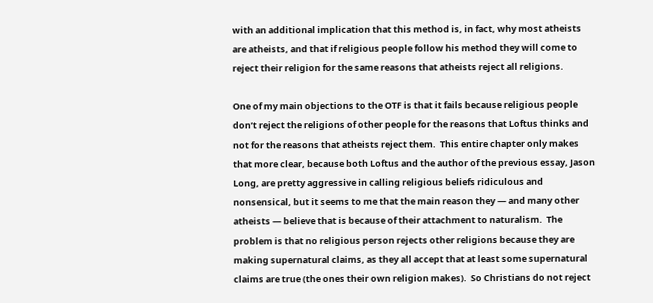with an additional implication that this method is, in fact, why most atheists are atheists, and that if religious people follow his method they will come to reject their religion for the same reasons that atheists reject all religions.

One of my main objections to the OTF is that it fails because religious people don’t reject the religions of other people for the reasons that Loftus thinks and not for the reasons that atheists reject them.  This entire chapter only makes that more clear, because both Loftus and the author of the previous essay, Jason Long, are pretty aggressive in calling religious beliefs ridiculous and nonsensical, but it seems to me that the main reason they — and many other atheists — believe that is because of their attachment to naturalism.  The problem is that no religious person rejects other religions because they are making supernatural claims, as they all accept that at least some supernatural claims are true (the ones their own religion makes).  So Christians do not reject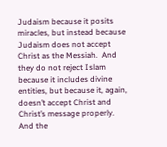Judaism because it posits miracles, but instead because Judaism does not accept Christ as the Messiah.  And they do not reject Islam because it includes divine entities, but because it, again, doesn’t accept Christ and Christ’s message properly.  And the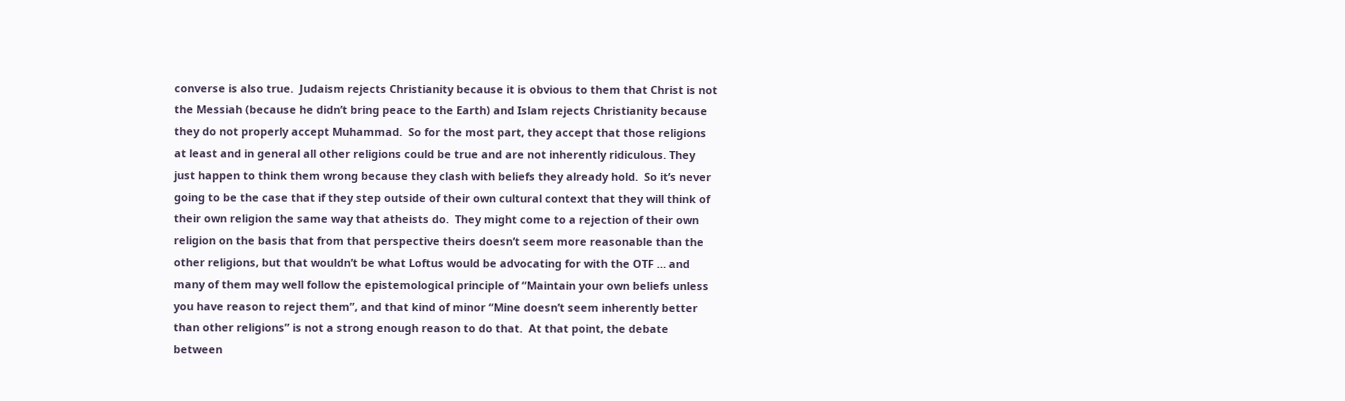converse is also true.  Judaism rejects Christianity because it is obvious to them that Christ is not the Messiah (because he didn’t bring peace to the Earth) and Islam rejects Christianity because they do not properly accept Muhammad.  So for the most part, they accept that those religions at least and in general all other religions could be true and are not inherently ridiculous. They just happen to think them wrong because they clash with beliefs they already hold.  So it’s never going to be the case that if they step outside of their own cultural context that they will think of their own religion the same way that atheists do.  They might come to a rejection of their own religion on the basis that from that perspective theirs doesn’t seem more reasonable than the other religions, but that wouldn’t be what Loftus would be advocating for with the OTF … and many of them may well follow the epistemological principle of “Maintain your own beliefs unless you have reason to reject them”, and that kind of minor “Mine doesn’t seem inherently better than other religions” is not a strong enough reason to do that.  At that point, the debate between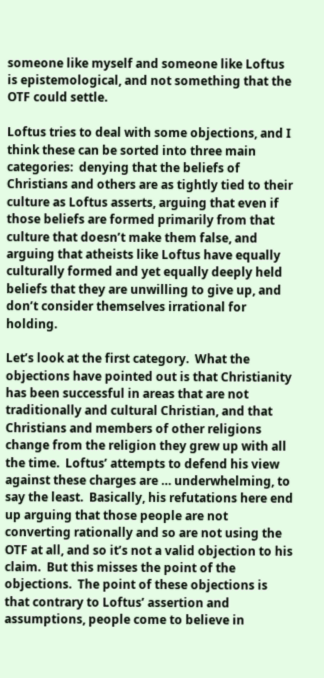someone like myself and someone like Loftus is epistemological, and not something that the OTF could settle.

Loftus tries to deal with some objections, and I think these can be sorted into three main categories:  denying that the beliefs of Christians and others are as tightly tied to their culture as Loftus asserts, arguing that even if those beliefs are formed primarily from that culture that doesn’t make them false, and arguing that atheists like Loftus have equally culturally formed and yet equally deeply held beliefs that they are unwilling to give up, and don’t consider themselves irrational for holding.

Let’s look at the first category.  What the objections have pointed out is that Christianity has been successful in areas that are not traditionally and cultural Christian, and that Christians and members of other religions change from the religion they grew up with all the time.  Loftus’ attempts to defend his view against these charges are … underwhelming, to say the least.  Basically, his refutations here end up arguing that those people are not converting rationally and so are not using the OTF at all, and so it’s not a valid objection to his claim.  But this misses the point of the objections.  The point of these objections is that contrary to Loftus’ assertion and assumptions, people come to believe in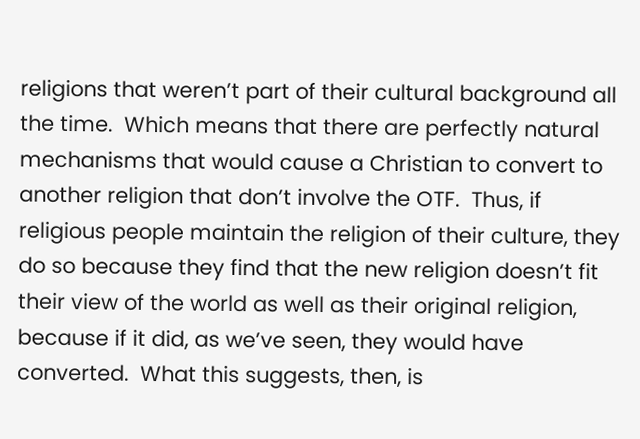religions that weren’t part of their cultural background all the time.  Which means that there are perfectly natural mechanisms that would cause a Christian to convert to another religion that don’t involve the OTF.  Thus, if religious people maintain the religion of their culture, they do so because they find that the new religion doesn’t fit their view of the world as well as their original religion, because if it did, as we’ve seen, they would have converted.  What this suggests, then, is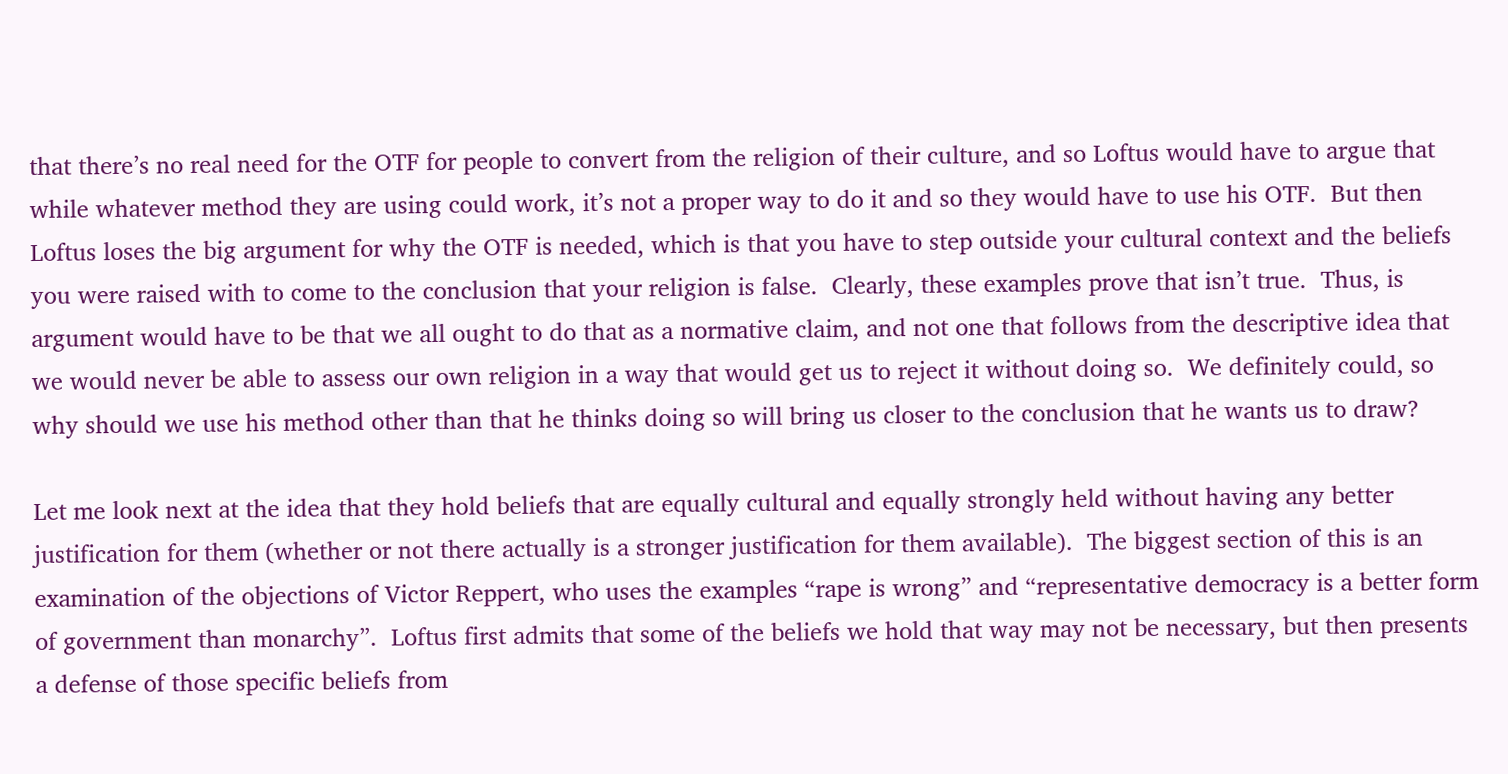that there’s no real need for the OTF for people to convert from the religion of their culture, and so Loftus would have to argue that while whatever method they are using could work, it’s not a proper way to do it and so they would have to use his OTF.  But then Loftus loses the big argument for why the OTF is needed, which is that you have to step outside your cultural context and the beliefs you were raised with to come to the conclusion that your religion is false.  Clearly, these examples prove that isn’t true.  Thus, is argument would have to be that we all ought to do that as a normative claim, and not one that follows from the descriptive idea that we would never be able to assess our own religion in a way that would get us to reject it without doing so.  We definitely could, so why should we use his method other than that he thinks doing so will bring us closer to the conclusion that he wants us to draw?

Let me look next at the idea that they hold beliefs that are equally cultural and equally strongly held without having any better justification for them (whether or not there actually is a stronger justification for them available).  The biggest section of this is an examination of the objections of Victor Reppert, who uses the examples “rape is wrong” and “representative democracy is a better form of government than monarchy”.  Loftus first admits that some of the beliefs we hold that way may not be necessary, but then presents a defense of those specific beliefs from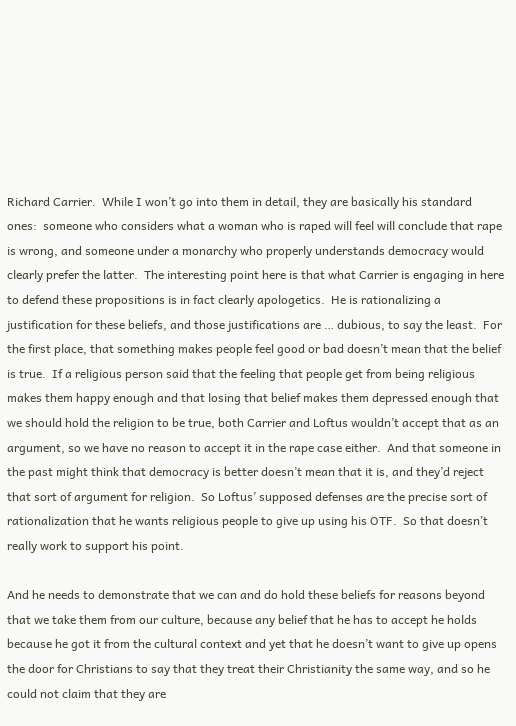Richard Carrier.  While I won’t go into them in detail, they are basically his standard ones:  someone who considers what a woman who is raped will feel will conclude that rape is wrong, and someone under a monarchy who properly understands democracy would clearly prefer the latter.  The interesting point here is that what Carrier is engaging in here to defend these propositions is in fact clearly apologetics.  He is rationalizing a justification for these beliefs, and those justifications are … dubious, to say the least.  For the first place, that something makes people feel good or bad doesn’t mean that the belief is true.  If a religious person said that the feeling that people get from being religious makes them happy enough and that losing that belief makes them depressed enough that we should hold the religion to be true, both Carrier and Loftus wouldn’t accept that as an argument, so we have no reason to accept it in the rape case either.  And that someone in the past might think that democracy is better doesn’t mean that it is, and they’d reject that sort of argument for religion.  So Loftus’ supposed defenses are the precise sort of rationalization that he wants religious people to give up using his OTF.  So that doesn’t really work to support his point.

And he needs to demonstrate that we can and do hold these beliefs for reasons beyond that we take them from our culture, because any belief that he has to accept he holds because he got it from the cultural context and yet that he doesn’t want to give up opens the door for Christians to say that they treat their Christianity the same way, and so he could not claim that they are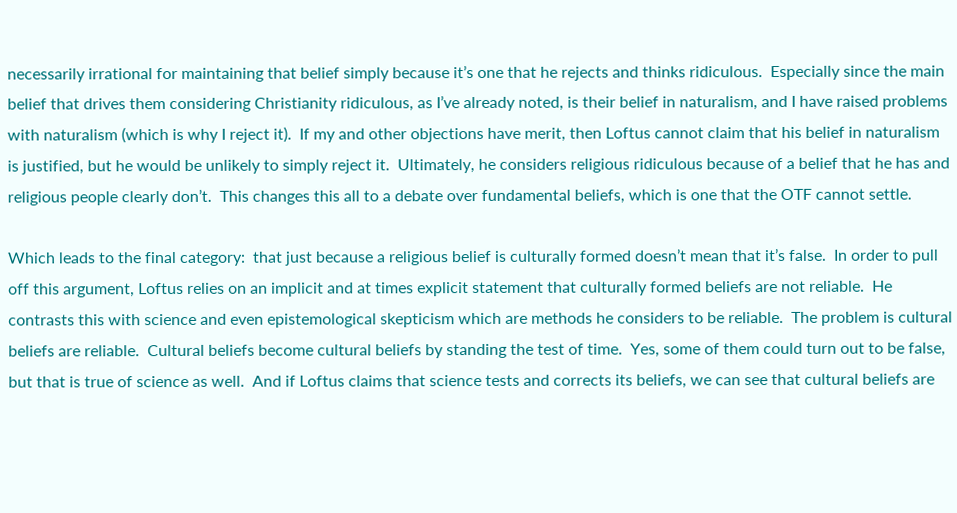necessarily irrational for maintaining that belief simply because it’s one that he rejects and thinks ridiculous.  Especially since the main belief that drives them considering Christianity ridiculous, as I’ve already noted, is their belief in naturalism, and I have raised problems with naturalism (which is why I reject it).  If my and other objections have merit, then Loftus cannot claim that his belief in naturalism is justified, but he would be unlikely to simply reject it.  Ultimately, he considers religious ridiculous because of a belief that he has and religious people clearly don’t.  This changes this all to a debate over fundamental beliefs, which is one that the OTF cannot settle.

Which leads to the final category:  that just because a religious belief is culturally formed doesn’t mean that it’s false.  In order to pull off this argument, Loftus relies on an implicit and at times explicit statement that culturally formed beliefs are not reliable.  He contrasts this with science and even epistemological skepticism which are methods he considers to be reliable.  The problem is cultural beliefs are reliable.  Cultural beliefs become cultural beliefs by standing the test of time.  Yes, some of them could turn out to be false, but that is true of science as well.  And if Loftus claims that science tests and corrects its beliefs, we can see that cultural beliefs are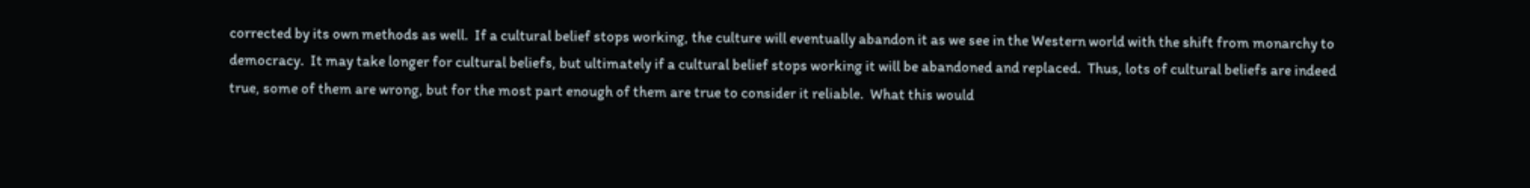corrected by its own methods as well.  If a cultural belief stops working, the culture will eventually abandon it as we see in the Western world with the shift from monarchy to democracy.  It may take longer for cultural beliefs, but ultimately if a cultural belief stops working it will be abandoned and replaced.  Thus, lots of cultural beliefs are indeed true, some of them are wrong, but for the most part enough of them are true to consider it reliable.  What this would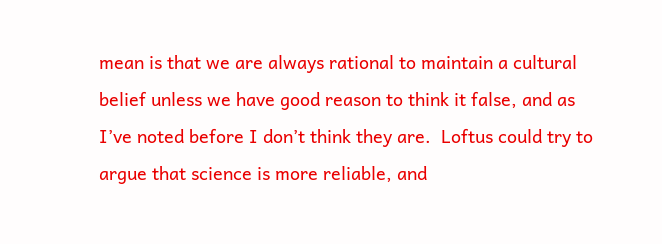mean is that we are always rational to maintain a cultural belief unless we have good reason to think it false, and as I’ve noted before I don’t think they are.  Loftus could try to argue that science is more reliable, and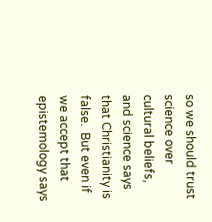so we should trust science over cultural beliefs, and science says that Christianity is false.  But even if we accept that epistemology says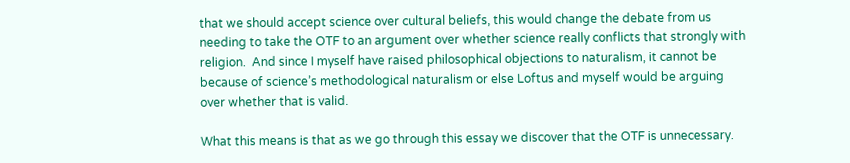that we should accept science over cultural beliefs, this would change the debate from us needing to take the OTF to an argument over whether science really conflicts that strongly with religion.  And since I myself have raised philosophical objections to naturalism, it cannot be because of science’s methodological naturalism or else Loftus and myself would be arguing over whether that is valid.

What this means is that as we go through this essay we discover that the OTF is unnecessary.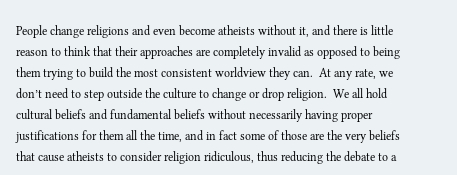People change religions and even become atheists without it, and there is little reason to think that their approaches are completely invalid as opposed to being them trying to build the most consistent worldview they can.  At any rate, we don’t need to step outside the culture to change or drop religion.  We all hold cultural beliefs and fundamental beliefs without necessarily having proper justifications for them all the time, and in fact some of those are the very beliefs that cause atheists to consider religion ridiculous, thus reducing the debate to a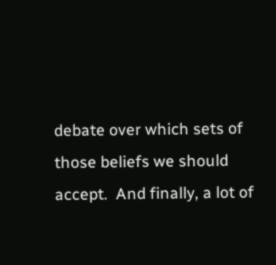debate over which sets of those beliefs we should accept.  And finally, a lot of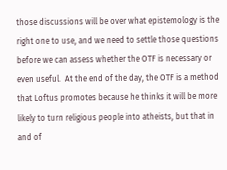those discussions will be over what epistemology is the right one to use, and we need to settle those questions before we can assess whether the OTF is necessary or even useful.  At the end of the day, the OTF is a method that Loftus promotes because he thinks it will be more likely to turn religious people into atheists, but that in and of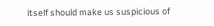itself should make us suspicious of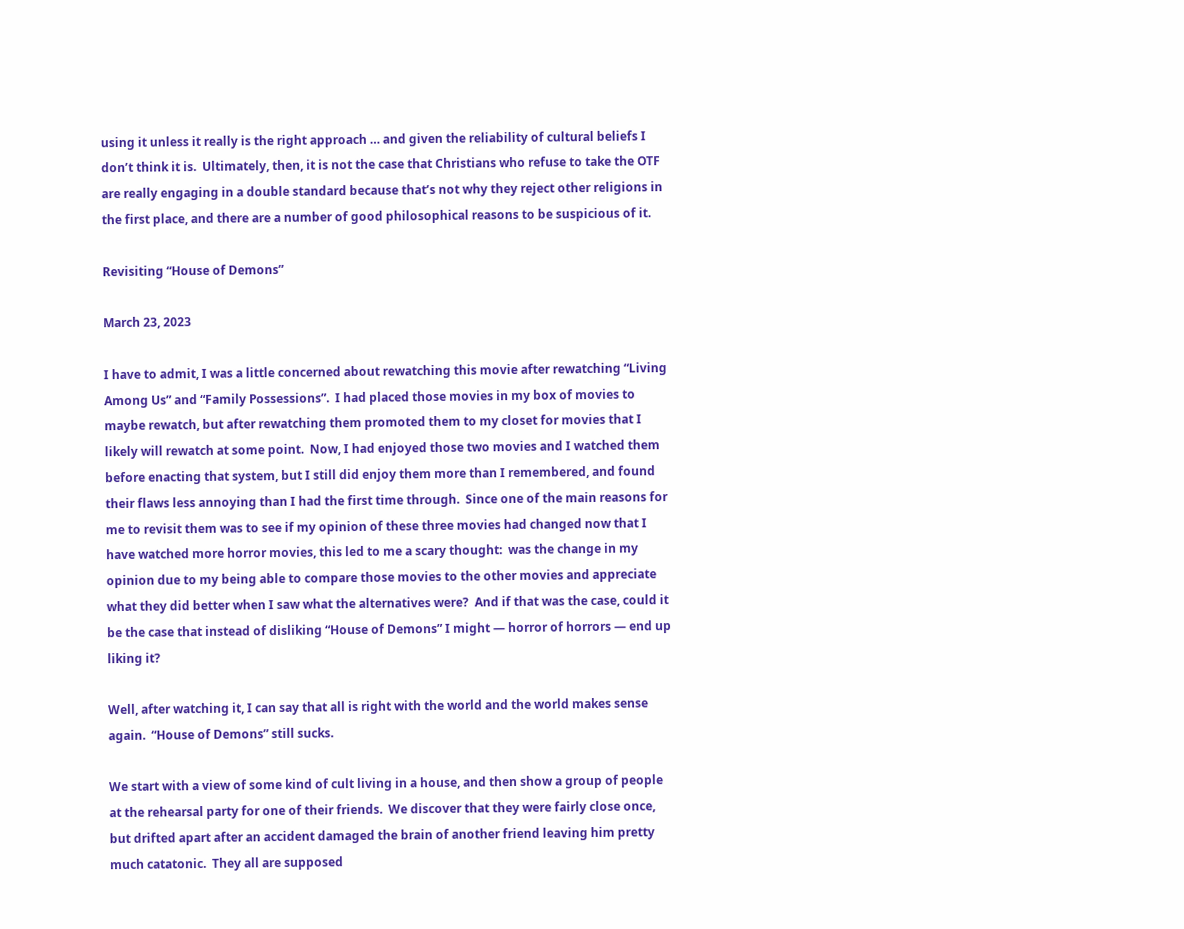using it unless it really is the right approach … and given the reliability of cultural beliefs I don’t think it is.  Ultimately, then, it is not the case that Christians who refuse to take the OTF are really engaging in a double standard because that’s not why they reject other religions in the first place, and there are a number of good philosophical reasons to be suspicious of it.

Revisiting “House of Demons”

March 23, 2023

I have to admit, I was a little concerned about rewatching this movie after rewatching “Living Among Us” and “Family Possessions”.  I had placed those movies in my box of movies to maybe rewatch, but after rewatching them promoted them to my closet for movies that I likely will rewatch at some point.  Now, I had enjoyed those two movies and I watched them before enacting that system, but I still did enjoy them more than I remembered, and found their flaws less annoying than I had the first time through.  Since one of the main reasons for me to revisit them was to see if my opinion of these three movies had changed now that I have watched more horror movies, this led to me a scary thought:  was the change in my opinion due to my being able to compare those movies to the other movies and appreciate what they did better when I saw what the alternatives were?  And if that was the case, could it be the case that instead of disliking “House of Demons” I might — horror of horrors — end up liking it?

Well, after watching it, I can say that all is right with the world and the world makes sense again.  “House of Demons” still sucks.

We start with a view of some kind of cult living in a house, and then show a group of people at the rehearsal party for one of their friends.  We discover that they were fairly close once, but drifted apart after an accident damaged the brain of another friend leaving him pretty much catatonic.  They all are supposed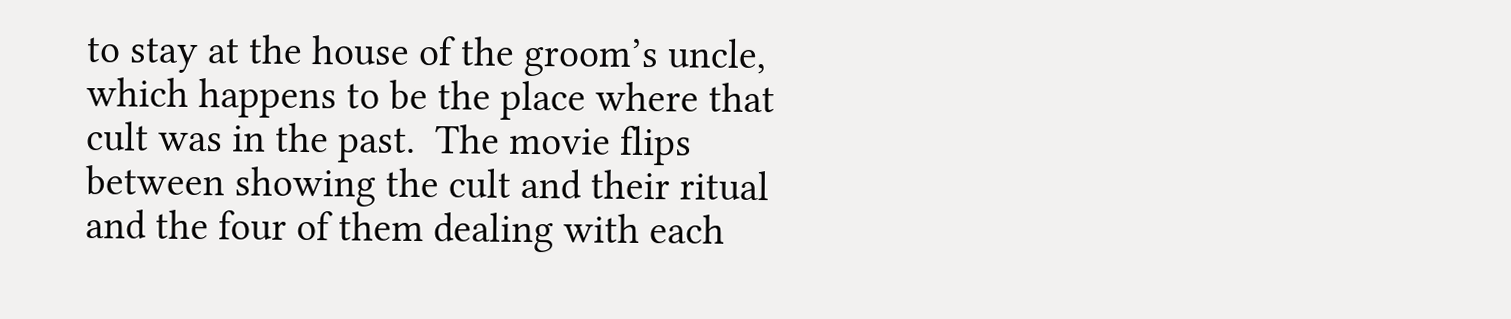to stay at the house of the groom’s uncle, which happens to be the place where that cult was in the past.  The movie flips between showing the cult and their ritual and the four of them dealing with each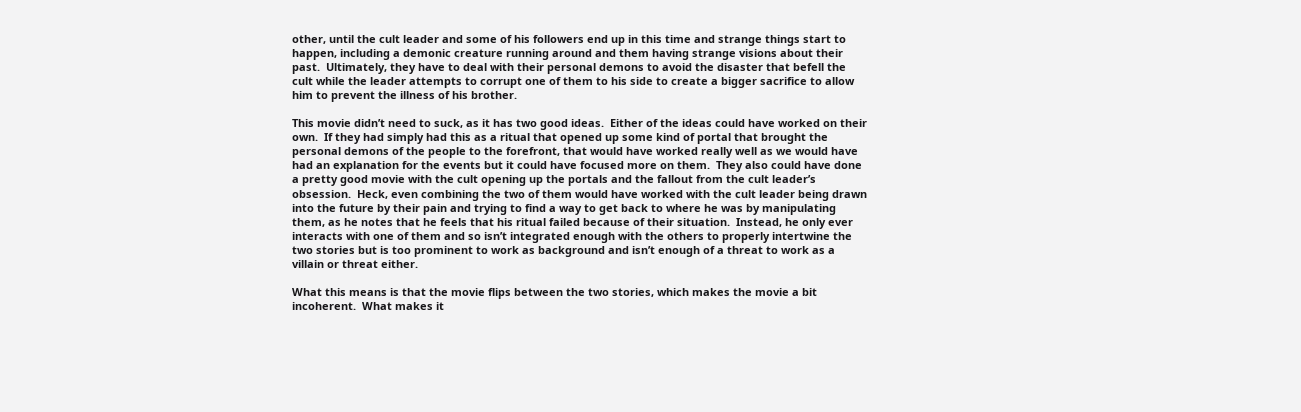other, until the cult leader and some of his followers end up in this time and strange things start to happen, including a demonic creature running around and them having strange visions about their past.  Ultimately, they have to deal with their personal demons to avoid the disaster that befell the cult while the leader attempts to corrupt one of them to his side to create a bigger sacrifice to allow him to prevent the illness of his brother.

This movie didn’t need to suck, as it has two good ideas.  Either of the ideas could have worked on their own.  If they had simply had this as a ritual that opened up some kind of portal that brought the personal demons of the people to the forefront, that would have worked really well as we would have had an explanation for the events but it could have focused more on them.  They also could have done a pretty good movie with the cult opening up the portals and the fallout from the cult leader’s obsession.  Heck, even combining the two of them would have worked with the cult leader being drawn into the future by their pain and trying to find a way to get back to where he was by manipulating them, as he notes that he feels that his ritual failed because of their situation.  Instead, he only ever interacts with one of them and so isn’t integrated enough with the others to properly intertwine the two stories but is too prominent to work as background and isn’t enough of a threat to work as a villain or threat either.

What this means is that the movie flips between the two stories, which makes the movie a bit incoherent.  What makes it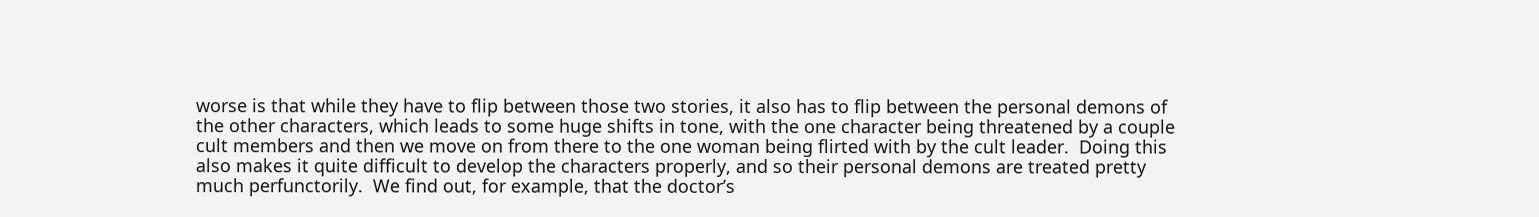worse is that while they have to flip between those two stories, it also has to flip between the personal demons of the other characters, which leads to some huge shifts in tone, with the one character being threatened by a couple cult members and then we move on from there to the one woman being flirted with by the cult leader.  Doing this also makes it quite difficult to develop the characters properly, and so their personal demons are treated pretty much perfunctorily.  We find out, for example, that the doctor’s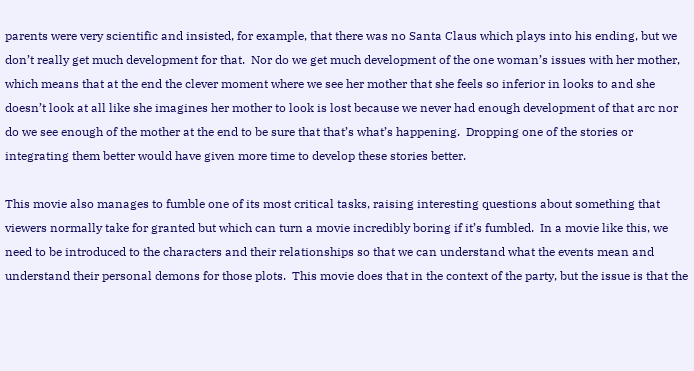parents were very scientific and insisted, for example, that there was no Santa Claus which plays into his ending, but we don’t really get much development for that.  Nor do we get much development of the one woman’s issues with her mother, which means that at the end the clever moment where we see her mother that she feels so inferior in looks to and she doesn’t look at all like she imagines her mother to look is lost because we never had enough development of that arc nor do we see enough of the mother at the end to be sure that that’s what’s happening.  Dropping one of the stories or integrating them better would have given more time to develop these stories better.

This movie also manages to fumble one of its most critical tasks, raising interesting questions about something that viewers normally take for granted but which can turn a movie incredibly boring if it’s fumbled.  In a movie like this, we need to be introduced to the characters and their relationships so that we can understand what the events mean and understand their personal demons for those plots.  This movie does that in the context of the party, but the issue is that the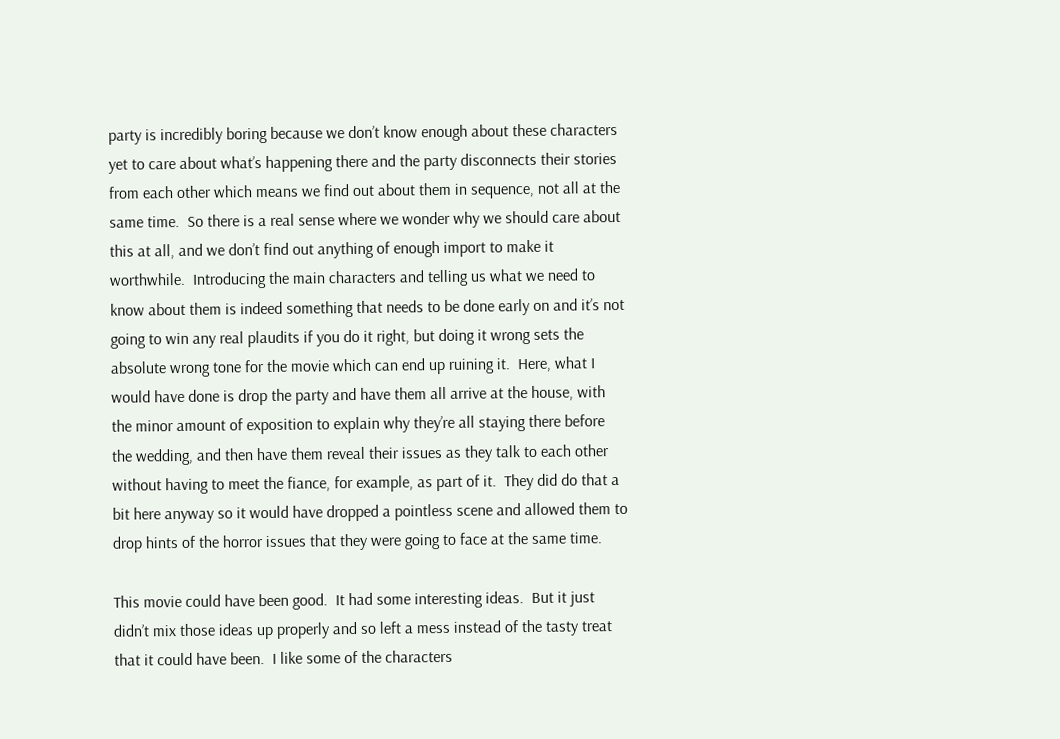party is incredibly boring because we don’t know enough about these characters yet to care about what’s happening there and the party disconnects their stories from each other which means we find out about them in sequence, not all at the same time.  So there is a real sense where we wonder why we should care about this at all, and we don’t find out anything of enough import to make it worthwhile.  Introducing the main characters and telling us what we need to know about them is indeed something that needs to be done early on and it’s not going to win any real plaudits if you do it right, but doing it wrong sets the absolute wrong tone for the movie which can end up ruining it.  Here, what I would have done is drop the party and have them all arrive at the house, with the minor amount of exposition to explain why they’re all staying there before the wedding, and then have them reveal their issues as they talk to each other without having to meet the fiance, for example, as part of it.  They did do that a bit here anyway so it would have dropped a pointless scene and allowed them to drop hints of the horror issues that they were going to face at the same time.

This movie could have been good.  It had some interesting ideas.  But it just didn’t mix those ideas up properly and so left a mess instead of the tasty treat that it could have been.  I like some of the characters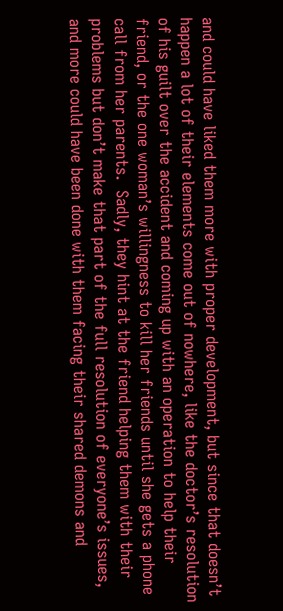and could have liked them more with proper development, but since that doesn’t happen a lot of their elements come out of nowhere, like the doctor’s resolution of his guilt over the accident and coming up with an operation to help their friend, or the one woman’s willingness to kill her friends until she gets a phone call from her parents.  Sadly, they hint at the friend helping them with their problems but don’t make that part of the full resolution of everyone’s issues, and more could have been done with them facing their shared demons and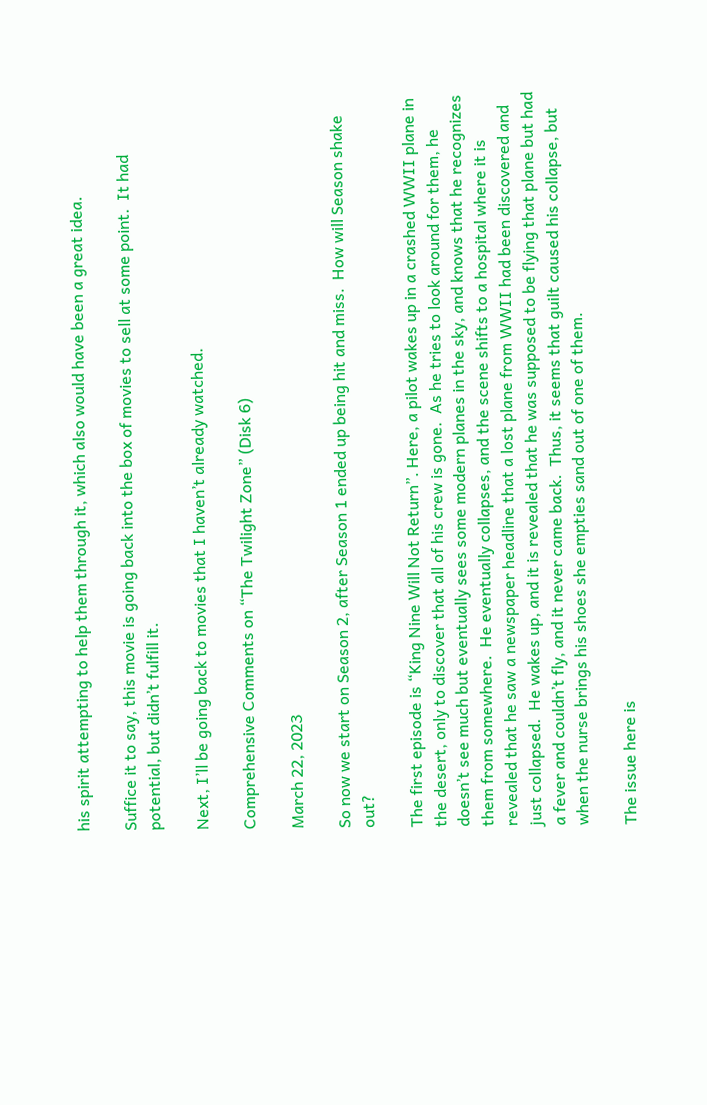his spirit attempting to help them through it, which also would have been a great idea.

Suffice it to say, this movie is going back into the box of movies to sell at some point.  It had potential, but didn’t fulfill it.

Next, I’ll be going back to movies that I haven’t already watched.

Comprehensive Comments on “The Twilight Zone” (Disk 6)

March 22, 2023

So now we start on Season 2, after Season 1 ended up being hit and miss.  How will Season shake out?

The first episode is “King Nine Will Not Return”. Here, a pilot wakes up in a crashed WWII plane in the desert, only to discover that all of his crew is gone.  As he tries to look around for them, he doesn’t see much but eventually sees some modern planes in the sky, and knows that he recognizes them from somewhere.  He eventually collapses, and the scene shifts to a hospital where it is revealed that he saw a newspaper headline that a lost plane from WWII had been discovered and just collapsed.  He wakes up, and it is revealed that he was supposed to be flying that plane but had a fever and couldn’t fly, and it never came back.  Thus, it seems that guilt caused his collapse, but when the nurse brings his shoes she empties sand out of one of them.

The issue here is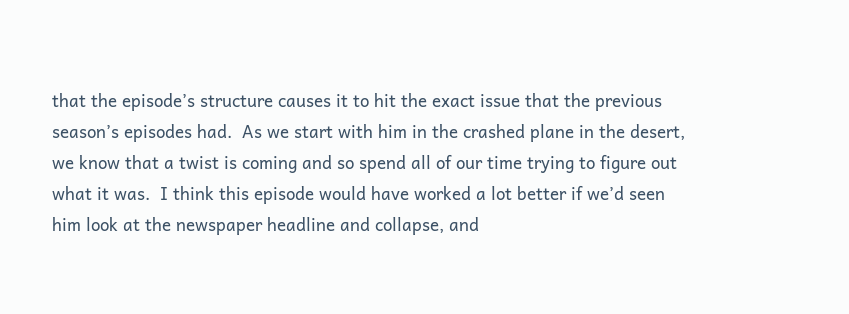that the episode’s structure causes it to hit the exact issue that the previous season’s episodes had.  As we start with him in the crashed plane in the desert, we know that a twist is coming and so spend all of our time trying to figure out what it was.  I think this episode would have worked a lot better if we’d seen him look at the newspaper headline and collapse, and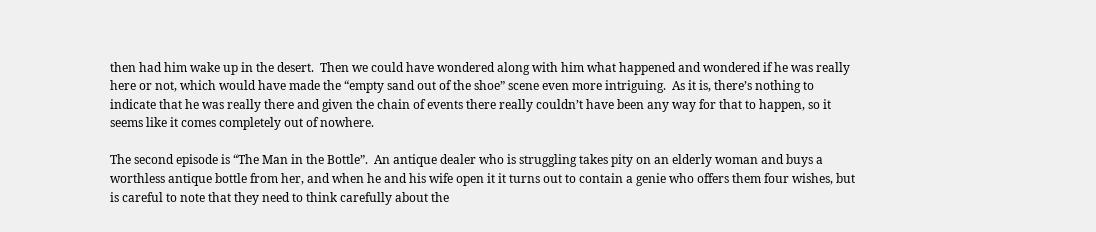then had him wake up in the desert.  Then we could have wondered along with him what happened and wondered if he was really here or not, which would have made the “empty sand out of the shoe” scene even more intriguing.  As it is, there’s nothing to indicate that he was really there and given the chain of events there really couldn’t have been any way for that to happen, so it seems like it comes completely out of nowhere.

The second episode is “The Man in the Bottle”.  An antique dealer who is struggling takes pity on an elderly woman and buys a worthless antique bottle from her, and when he and his wife open it it turns out to contain a genie who offers them four wishes, but is careful to note that they need to think carefully about the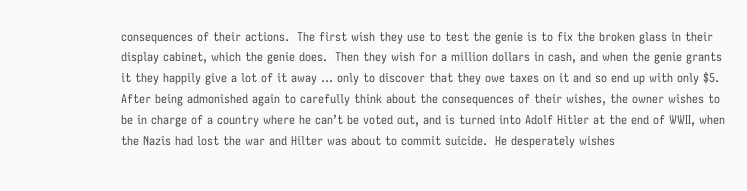consequences of their actions.  The first wish they use to test the genie is to fix the broken glass in their display cabinet, which the genie does.  Then they wish for a million dollars in cash, and when the genie grants it they happily give a lot of it away … only to discover that they owe taxes on it and so end up with only $5.  After being admonished again to carefully think about the consequences of their wishes, the owner wishes to be in charge of a country where he can’t be voted out, and is turned into Adolf Hitler at the end of WWII, when the Nazis had lost the war and Hilter was about to commit suicide.  He desperately wishes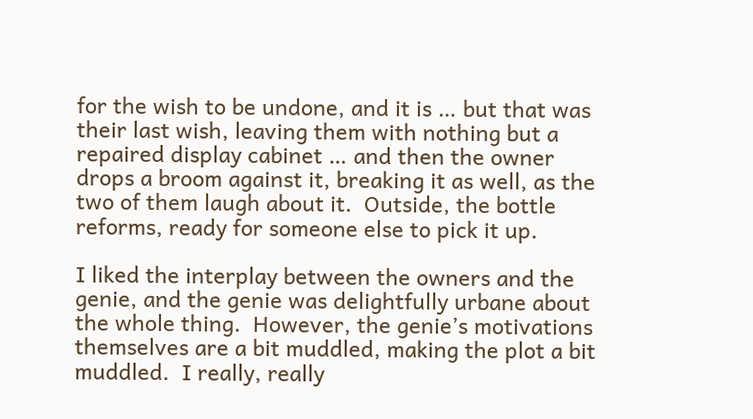for the wish to be undone, and it is … but that was their last wish, leaving them with nothing but a repaired display cabinet … and then the owner drops a broom against it, breaking it as well, as the two of them laugh about it.  Outside, the bottle reforms, ready for someone else to pick it up.

I liked the interplay between the owners and the genie, and the genie was delightfully urbane about the whole thing.  However, the genie’s motivations themselves are a bit muddled, making the plot a bit muddled.  I really, really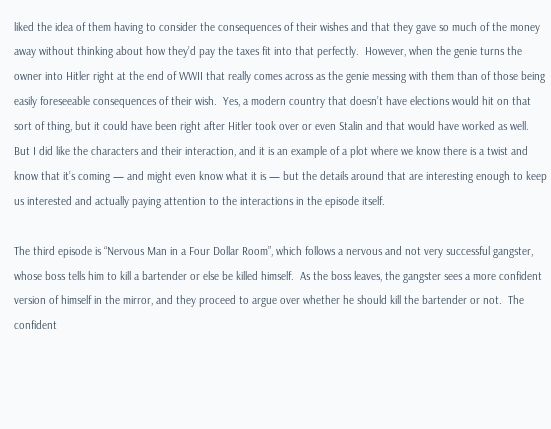liked the idea of them having to consider the consequences of their wishes and that they gave so much of the money away without thinking about how they’d pay the taxes fit into that perfectly.  However, when the genie turns the owner into Hitler right at the end of WWII that really comes across as the genie messing with them than of those being easily foreseeable consequences of their wish.  Yes, a modern country that doesn’t have elections would hit on that sort of thing, but it could have been right after Hitler took over or even Stalin and that would have worked as well.  But I did like the characters and their interaction, and it is an example of a plot where we know there is a twist and know that it’s coming — and might even know what it is — but the details around that are interesting enough to keep us interested and actually paying attention to the interactions in the episode itself.

The third episode is “Nervous Man in a Four Dollar Room”, which follows a nervous and not very successful gangster, whose boss tells him to kill a bartender or else be killed himself.  As the boss leaves, the gangster sees a more confident version of himself in the mirror, and they proceed to argue over whether he should kill the bartender or not.  The confident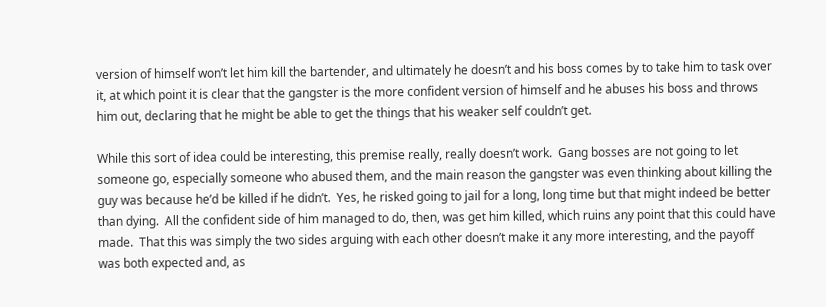version of himself won’t let him kill the bartender, and ultimately he doesn’t and his boss comes by to take him to task over it, at which point it is clear that the gangster is the more confident version of himself and he abuses his boss and throws him out, declaring that he might be able to get the things that his weaker self couldn’t get.

While this sort of idea could be interesting, this premise really, really doesn’t work.  Gang bosses are not going to let someone go, especially someone who abused them, and the main reason the gangster was even thinking about killing the guy was because he’d be killed if he didn’t.  Yes, he risked going to jail for a long, long time but that might indeed be better than dying.  All the confident side of him managed to do, then, was get him killed, which ruins any point that this could have made.  That this was simply the two sides arguing with each other doesn’t make it any more interesting, and the payoff was both expected and, as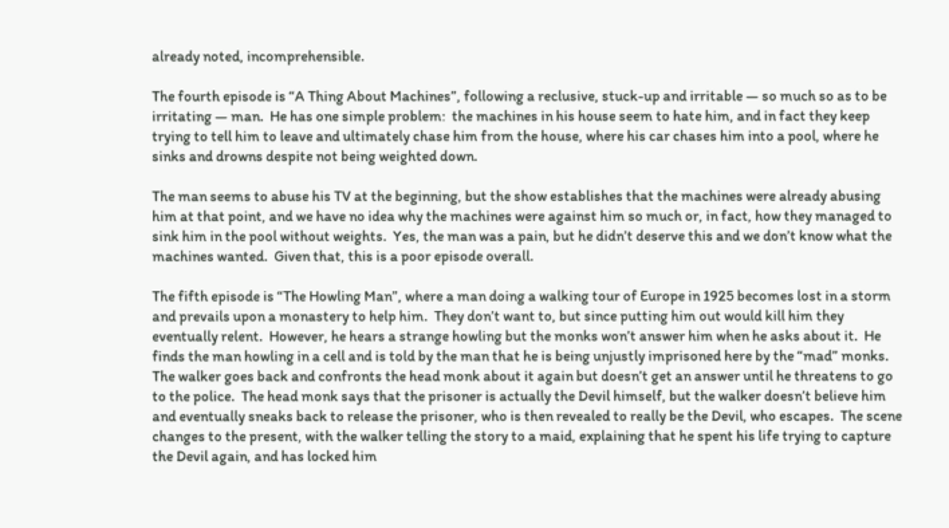already noted, incomprehensible.

The fourth episode is “A Thing About Machines”, following a reclusive, stuck-up and irritable — so much so as to be irritating — man.  He has one simple problem:  the machines in his house seem to hate him, and in fact they keep trying to tell him to leave and ultimately chase him from the house, where his car chases him into a pool, where he sinks and drowns despite not being weighted down.

The man seems to abuse his TV at the beginning, but the show establishes that the machines were already abusing him at that point, and we have no idea why the machines were against him so much or, in fact, how they managed to sink him in the pool without weights.  Yes, the man was a pain, but he didn’t deserve this and we don’t know what the machines wanted.  Given that, this is a poor episode overall.

The fifth episode is “The Howling Man”, where a man doing a walking tour of Europe in 1925 becomes lost in a storm and prevails upon a monastery to help him.  They don’t want to, but since putting him out would kill him they eventually relent.  However, he hears a strange howling but the monks won’t answer him when he asks about it.  He finds the man howling in a cell and is told by the man that he is being unjustly imprisoned here by the “mad” monks.  The walker goes back and confronts the head monk about it again but doesn’t get an answer until he threatens to go to the police.  The head monk says that the prisoner is actually the Devil himself, but the walker doesn’t believe him and eventually sneaks back to release the prisoner, who is then revealed to really be the Devil, who escapes.  The scene changes to the present, with the walker telling the story to a maid, explaining that he spent his life trying to capture the Devil again, and has locked him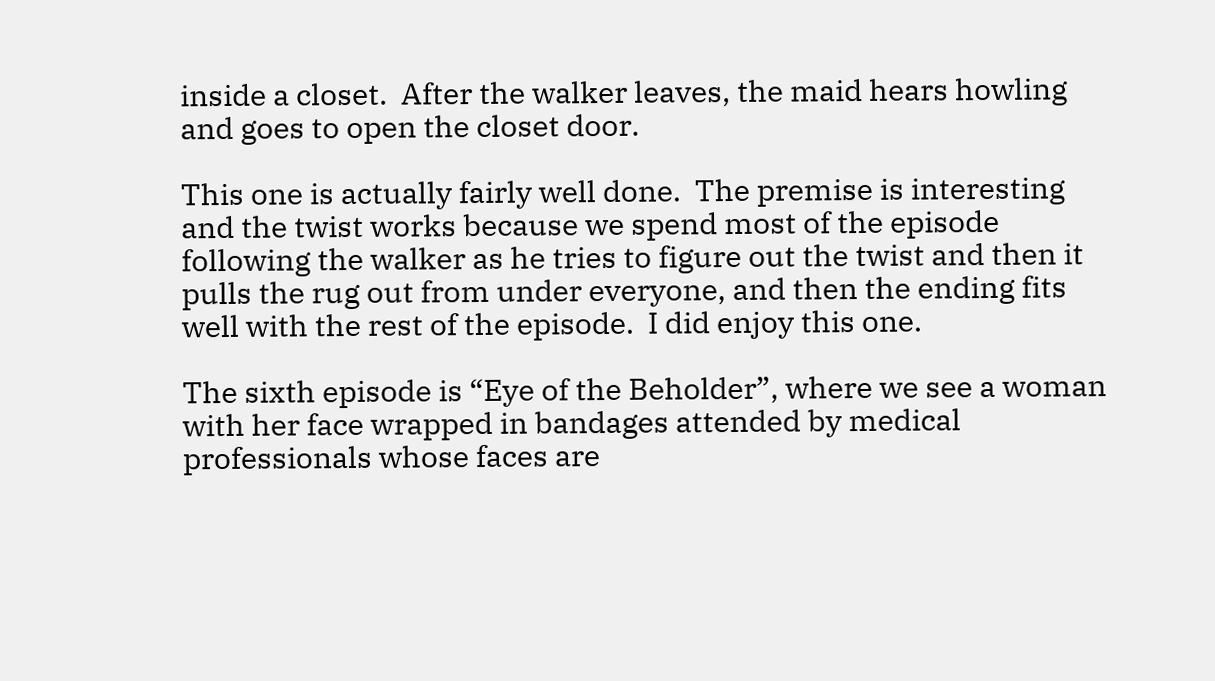inside a closet.  After the walker leaves, the maid hears howling and goes to open the closet door.

This one is actually fairly well done.  The premise is interesting and the twist works because we spend most of the episode following the walker as he tries to figure out the twist and then it pulls the rug out from under everyone, and then the ending fits well with the rest of the episode.  I did enjoy this one.

The sixth episode is “Eye of the Beholder”, where we see a woman with her face wrapped in bandages attended by medical professionals whose faces are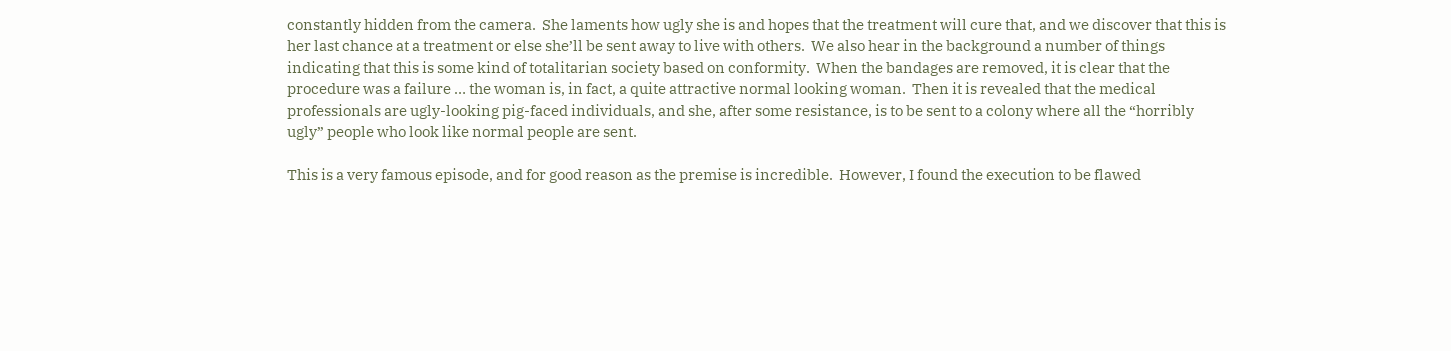constantly hidden from the camera.  She laments how ugly she is and hopes that the treatment will cure that, and we discover that this is her last chance at a treatment or else she’ll be sent away to live with others.  We also hear in the background a number of things indicating that this is some kind of totalitarian society based on conformity.  When the bandages are removed, it is clear that the procedure was a failure … the woman is, in fact, a quite attractive normal looking woman.  Then it is revealed that the medical professionals are ugly-looking pig-faced individuals, and she, after some resistance, is to be sent to a colony where all the “horribly ugly” people who look like normal people are sent.

This is a very famous episode, and for good reason as the premise is incredible.  However, I found the execution to be flawed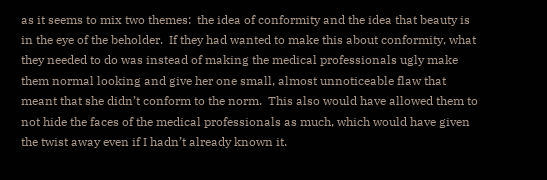as it seems to mix two themes:  the idea of conformity and the idea that beauty is in the eye of the beholder.  If they had wanted to make this about conformity, what they needed to do was instead of making the medical professionals ugly make them normal looking and give her one small, almost unnoticeable flaw that meant that she didn’t conform to the norm.  This also would have allowed them to not hide the faces of the medical professionals as much, which would have given the twist away even if I hadn’t already known it.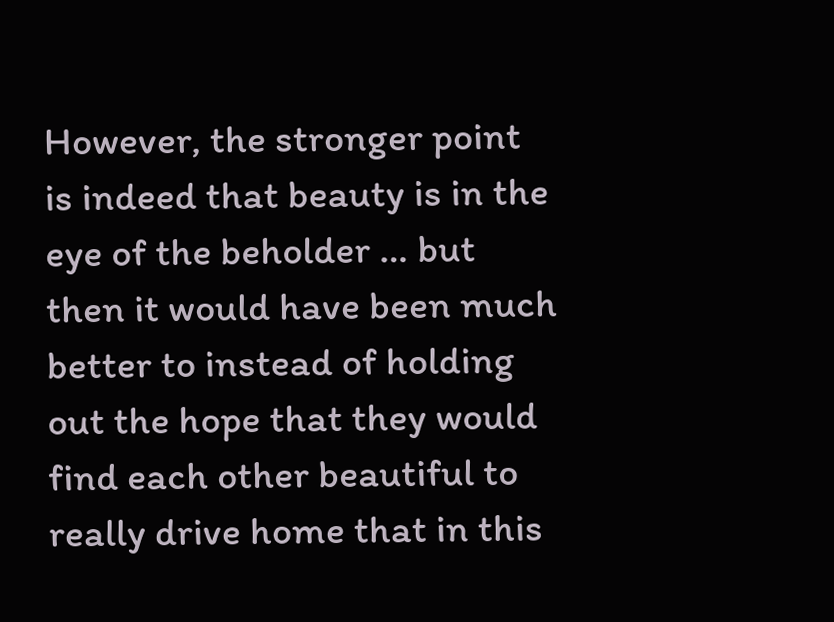However, the stronger point is indeed that beauty is in the eye of the beholder … but then it would have been much better to instead of holding out the hope that they would find each other beautiful to really drive home that in this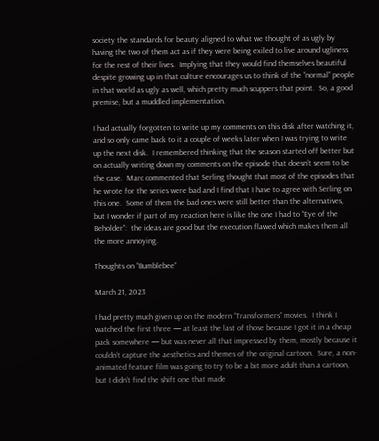society the standards for beauty aligned to what we thought of as ugly by having the two of them act as if they were being exiled to live around ugliness for the rest of their lives.  Implying that they would find themselves beautiful despite growing up in that culture encourages us to think of the “normal” people in that world as ugly as well, which pretty much scuppers that point.  So, a good premise, but a muddled implementation.

I had actually forgotten to write up my comments on this disk after watching it, and so only came back to it a couple of weeks later when I was trying to write up the next disk.  I remembered thinking that the season started off better but on actually writing down my comments on the episode that doesn’t seem to be the case.  Marc commented that Serling thought that most of the episodes that he wrote for the series were bad and I find that I have to agree with Serling on this one.  Some of them the bad ones were still better than the alternatives, but I wonder if part of my reaction here is like the one I had to “Eye of the Beholder”:  the ideas are good but the execution flawed which makes them all the more annoying.

Thoughts on “Bumblebee”

March 21, 2023

I had pretty much given up on the modern “Transformers” movies.  I think I watched the first three — at least the last of those because I got it in a cheap pack somewhere — but was never all that impressed by them, mostly because it couldn’t capture the aesthetics and themes of the original cartoon.  Sure, a non-animated feature film was going to try to be a bit more adult than a cartoon, but I didn’t find the shift one that made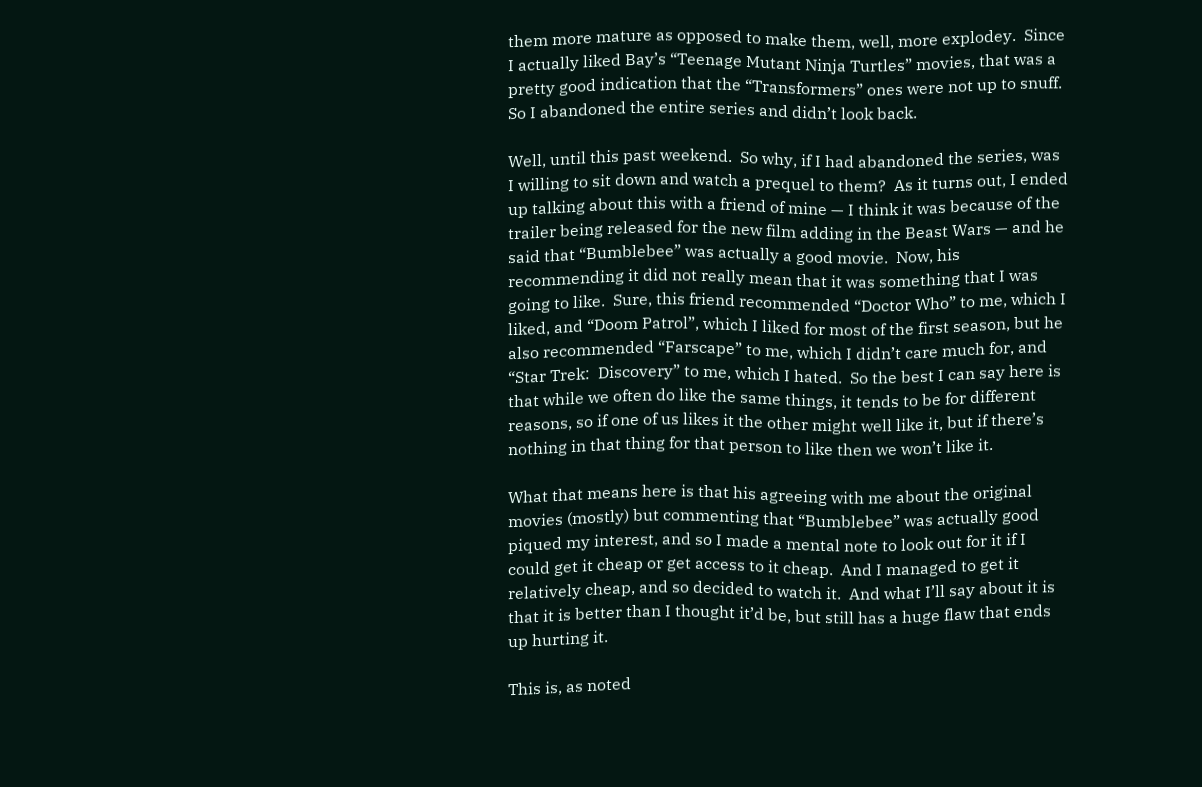them more mature as opposed to make them, well, more explodey.  Since I actually liked Bay’s “Teenage Mutant Ninja Turtles” movies, that was a pretty good indication that the “Transformers” ones were not up to snuff.  So I abandoned the entire series and didn’t look back.

Well, until this past weekend.  So why, if I had abandoned the series, was I willing to sit down and watch a prequel to them?  As it turns out, I ended up talking about this with a friend of mine — I think it was because of the trailer being released for the new film adding in the Beast Wars — and he said that “Bumblebee” was actually a good movie.  Now, his recommending it did not really mean that it was something that I was going to like.  Sure, this friend recommended “Doctor Who” to me, which I liked, and “Doom Patrol”, which I liked for most of the first season, but he also recommended “Farscape” to me, which I didn’t care much for, and “Star Trek:  Discovery” to me, which I hated.  So the best I can say here is that while we often do like the same things, it tends to be for different reasons, so if one of us likes it the other might well like it, but if there’s nothing in that thing for that person to like then we won’t like it.

What that means here is that his agreeing with me about the original movies (mostly) but commenting that “Bumblebee” was actually good piqued my interest, and so I made a mental note to look out for it if I could get it cheap or get access to it cheap.  And I managed to get it relatively cheap, and so decided to watch it.  And what I’ll say about it is that it is better than I thought it’d be, but still has a huge flaw that ends up hurting it.

This is, as noted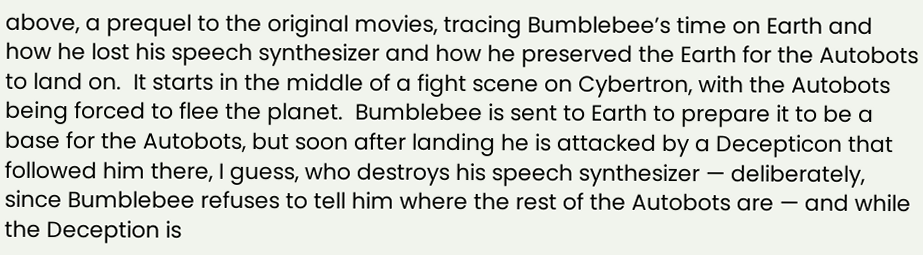above, a prequel to the original movies, tracing Bumblebee’s time on Earth and how he lost his speech synthesizer and how he preserved the Earth for the Autobots to land on.  It starts in the middle of a fight scene on Cybertron, with the Autobots being forced to flee the planet.  Bumblebee is sent to Earth to prepare it to be a base for the Autobots, but soon after landing he is attacked by a Decepticon that followed him there, I guess, who destroys his speech synthesizer — deliberately, since Bumblebee refuses to tell him where the rest of the Autobots are — and while the Deception is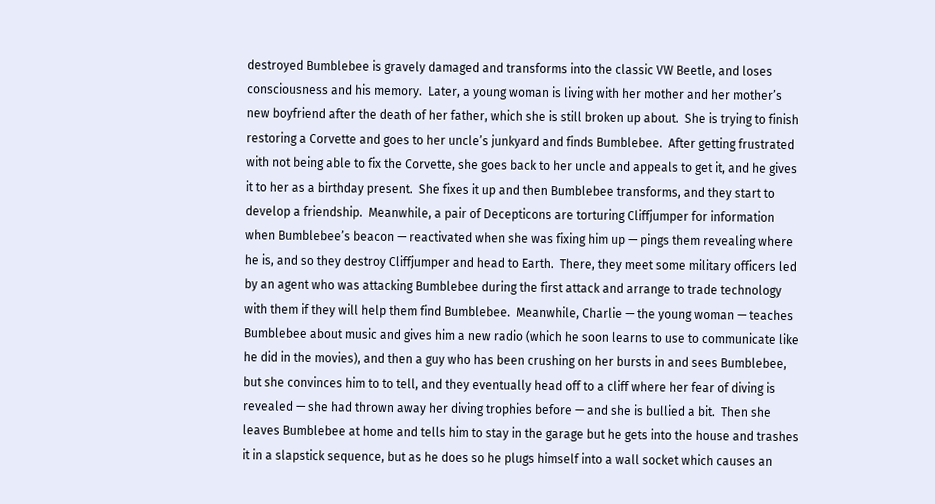destroyed Bumblebee is gravely damaged and transforms into the classic VW Beetle, and loses consciousness and his memory.  Later, a young woman is living with her mother and her mother’s new boyfriend after the death of her father, which she is still broken up about.  She is trying to finish restoring a Corvette and goes to her uncle’s junkyard and finds Bumblebee.  After getting frustrated with not being able to fix the Corvette, she goes back to her uncle and appeals to get it, and he gives it to her as a birthday present.  She fixes it up and then Bumblebee transforms, and they start to develop a friendship.  Meanwhile, a pair of Decepticons are torturing Cliffjumper for information when Bumblebee’s beacon — reactivated when she was fixing him up — pings them revealing where he is, and so they destroy Cliffjumper and head to Earth.  There, they meet some military officers led by an agent who was attacking Bumblebee during the first attack and arrange to trade technology with them if they will help them find Bumblebee.  Meanwhile, Charlie — the young woman — teaches Bumblebee about music and gives him a new radio (which he soon learns to use to communicate like he did in the movies), and then a guy who has been crushing on her bursts in and sees Bumblebee, but she convinces him to to tell, and they eventually head off to a cliff where her fear of diving is revealed — she had thrown away her diving trophies before — and she is bullied a bit.  Then she leaves Bumblebee at home and tells him to stay in the garage but he gets into the house and trashes it in a slapstick sequence, but as he does so he plugs himself into a wall socket which causes an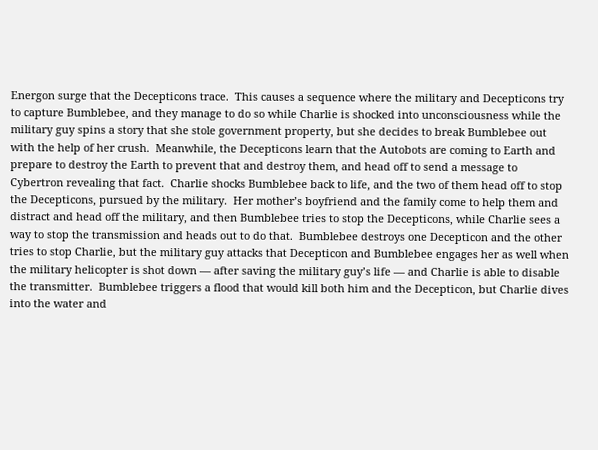Energon surge that the Decepticons trace.  This causes a sequence where the military and Decepticons try to capture Bumblebee, and they manage to do so while Charlie is shocked into unconsciousness while the military guy spins a story that she stole government property, but she decides to break Bumblebee out with the help of her crush.  Meanwhile, the Decepticons learn that the Autobots are coming to Earth and prepare to destroy the Earth to prevent that and destroy them, and head off to send a message to Cybertron revealing that fact.  Charlie shocks Bumblebee back to life, and the two of them head off to stop the Decepticons, pursued by the military.  Her mother’s boyfriend and the family come to help them and distract and head off the military, and then Bumblebee tries to stop the Decepticons, while Charlie sees a way to stop the transmission and heads out to do that.  Bumblebee destroys one Decepticon and the other tries to stop Charlie, but the military guy attacks that Decepticon and Bumblebee engages her as well when the military helicopter is shot down — after saving the military guy’s life — and Charlie is able to disable the transmitter.  Bumblebee triggers a flood that would kill both him and the Decepticon, but Charlie dives into the water and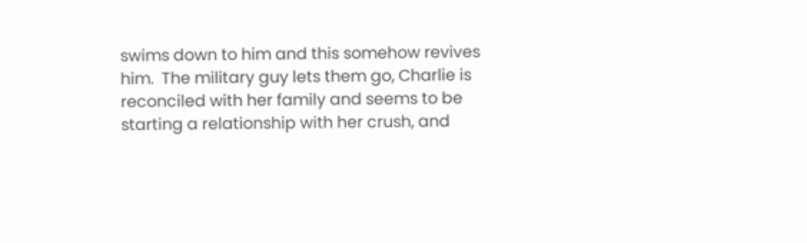swims down to him and this somehow revives him.  The military guy lets them go, Charlie is reconciled with her family and seems to be starting a relationship with her crush, and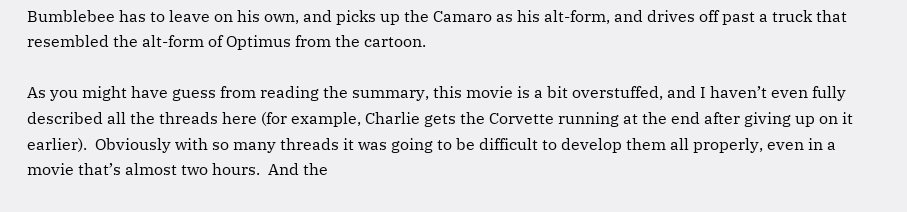Bumblebee has to leave on his own, and picks up the Camaro as his alt-form, and drives off past a truck that resembled the alt-form of Optimus from the cartoon.

As you might have guess from reading the summary, this movie is a bit overstuffed, and I haven’t even fully described all the threads here (for example, Charlie gets the Corvette running at the end after giving up on it earlier).  Obviously with so many threads it was going to be difficult to develop them all properly, even in a movie that’s almost two hours.  And the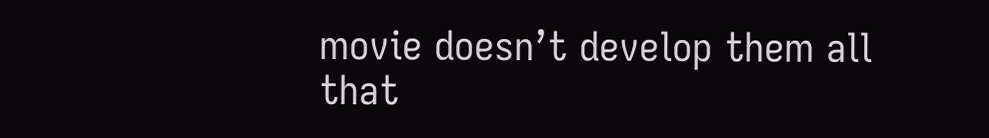movie doesn’t develop them all that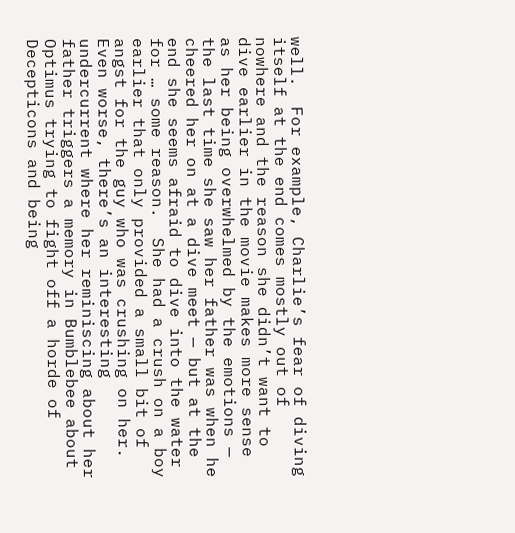well.  For example, Charlie’s fear of diving itself at the end comes mostly out of nowhere and the reason she didn’t want to dive earlier in the movie makes more sense as her being overwhelmed by the emotions — the last time she saw her father was when he cheered her on at a dive meet — but at the end she seems afraid to dive into the water for … some reason.  She had a crush on a boy earlier that only provided a small bit of angst for the guy who was crushing on her.  Even worse, there’s an interesting undercurrent where her reminiscing about her father triggers a memory in Bumblebee about Optimus trying to fight off a horde of Decepticons and being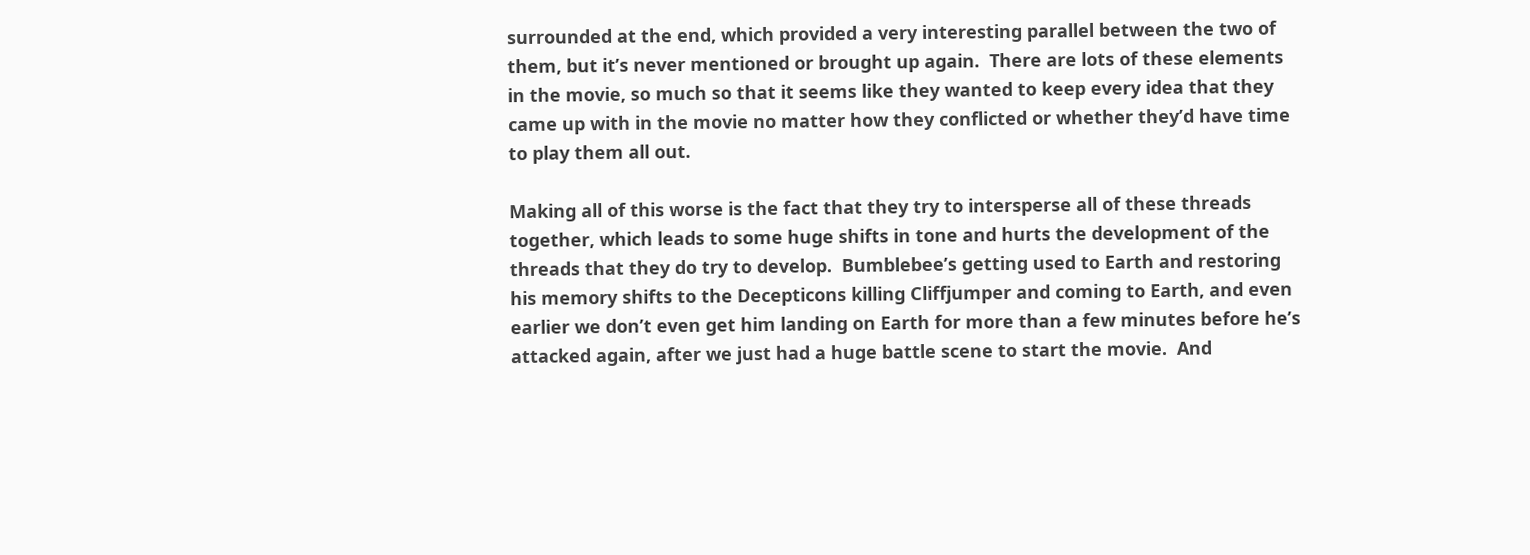surrounded at the end, which provided a very interesting parallel between the two of them, but it’s never mentioned or brought up again.  There are lots of these elements in the movie, so much so that it seems like they wanted to keep every idea that they came up with in the movie no matter how they conflicted or whether they’d have time to play them all out.

Making all of this worse is the fact that they try to intersperse all of these threads together, which leads to some huge shifts in tone and hurts the development of the threads that they do try to develop.  Bumblebee’s getting used to Earth and restoring his memory shifts to the Decepticons killing Cliffjumper and coming to Earth, and even earlier we don’t even get him landing on Earth for more than a few minutes before he’s attacked again, after we just had a huge battle scene to start the movie.  And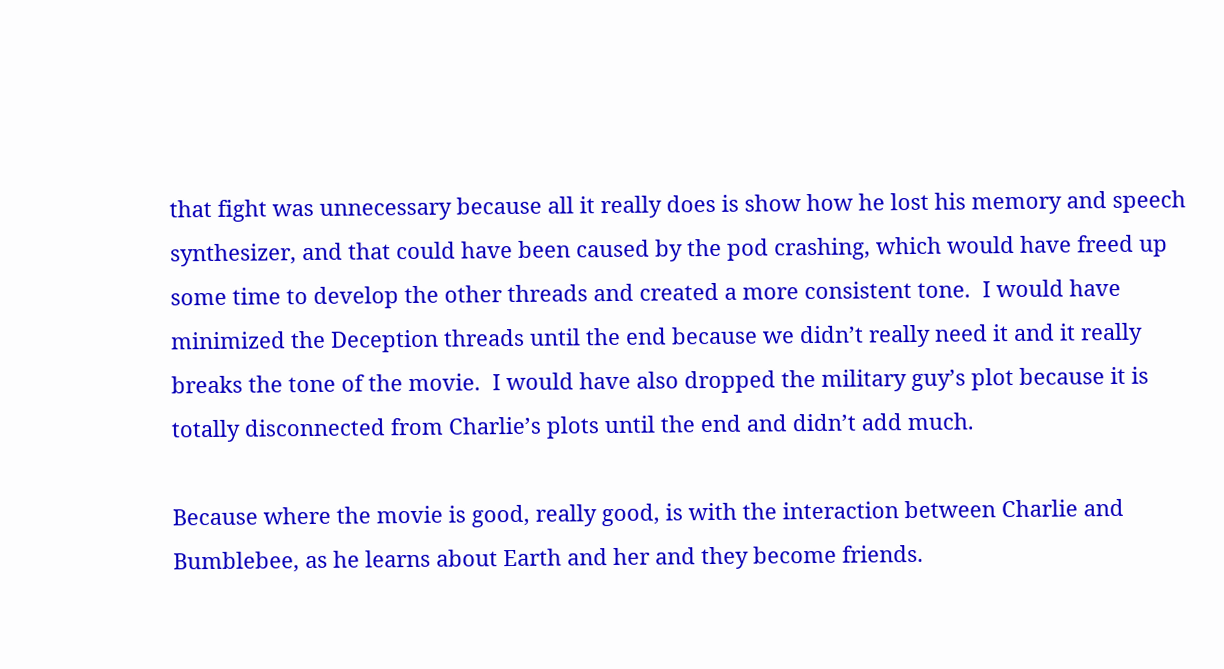that fight was unnecessary because all it really does is show how he lost his memory and speech synthesizer, and that could have been caused by the pod crashing, which would have freed up some time to develop the other threads and created a more consistent tone.  I would have minimized the Deception threads until the end because we didn’t really need it and it really breaks the tone of the movie.  I would have also dropped the military guy’s plot because it is totally disconnected from Charlie’s plots until the end and didn’t add much.

Because where the movie is good, really good, is with the interaction between Charlie and Bumblebee, as he learns about Earth and her and they become friends.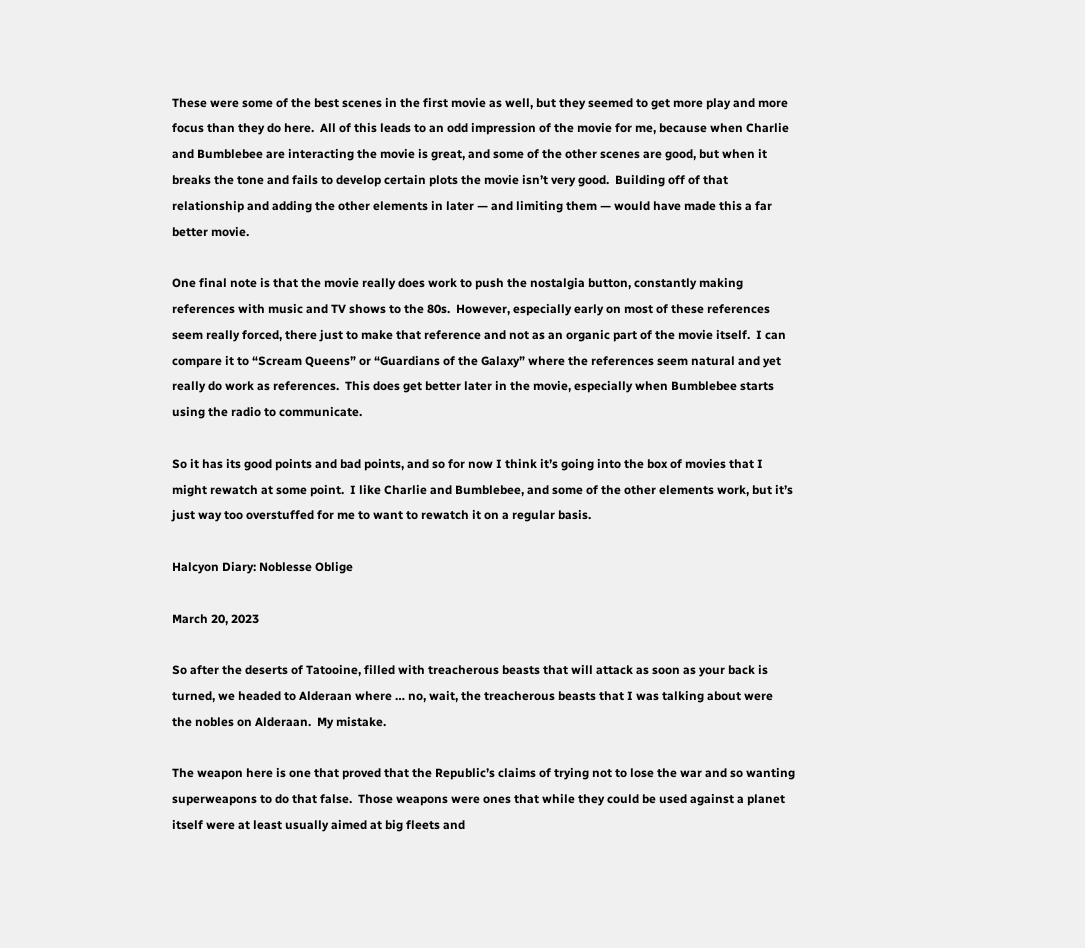These were some of the best scenes in the first movie as well, but they seemed to get more play and more focus than they do here.  All of this leads to an odd impression of the movie for me, because when Charlie and Bumblebee are interacting the movie is great, and some of the other scenes are good, but when it breaks the tone and fails to develop certain plots the movie isn’t very good.  Building off of that relationship and adding the other elements in later — and limiting them — would have made this a far better movie.

One final note is that the movie really does work to push the nostalgia button, constantly making references with music and TV shows to the 80s.  However, especially early on most of these references seem really forced, there just to make that reference and not as an organic part of the movie itself.  I can compare it to “Scream Queens” or “Guardians of the Galaxy” where the references seem natural and yet really do work as references.  This does get better later in the movie, especially when Bumblebee starts using the radio to communicate.

So it has its good points and bad points, and so for now I think it’s going into the box of movies that I might rewatch at some point.  I like Charlie and Bumblebee, and some of the other elements work, but it’s just way too overstuffed for me to want to rewatch it on a regular basis.

Halcyon Diary: Noblesse Oblige

March 20, 2023

So after the deserts of Tatooine, filled with treacherous beasts that will attack as soon as your back is turned, we headed to Alderaan where … no, wait, the treacherous beasts that I was talking about were the nobles on Alderaan.  My mistake.

The weapon here is one that proved that the Republic’s claims of trying not to lose the war and so wanting superweapons to do that false.  Those weapons were ones that while they could be used against a planet itself were at least usually aimed at big fleets and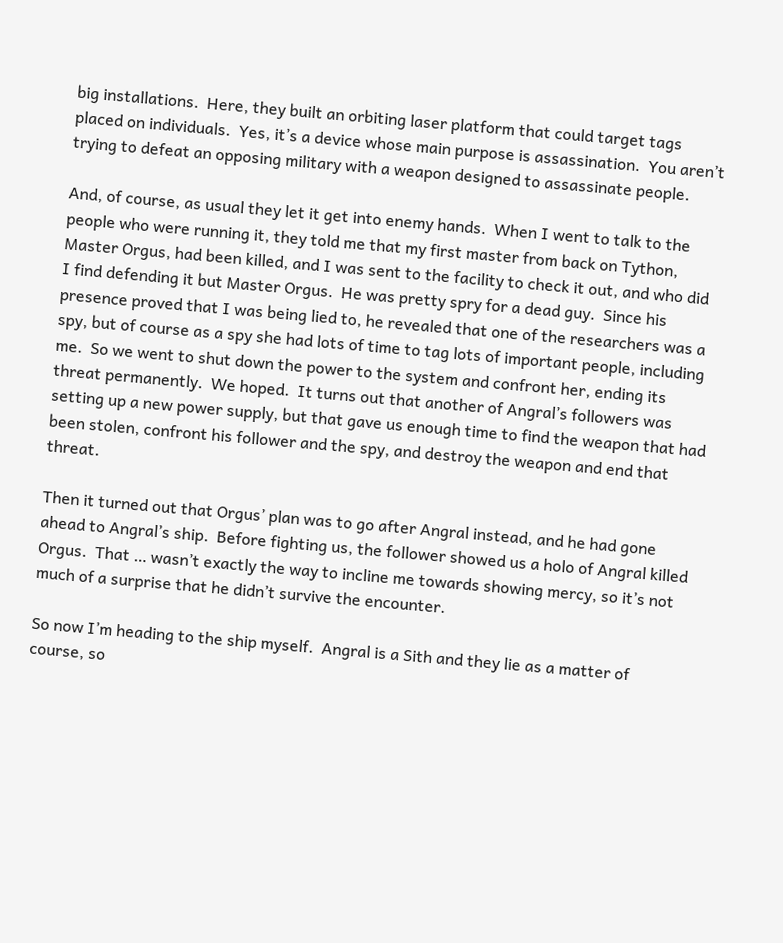big installations.  Here, they built an orbiting laser platform that could target tags placed on individuals.  Yes, it’s a device whose main purpose is assassination.  You aren’t trying to defeat an opposing military with a weapon designed to assassinate people.

And, of course, as usual they let it get into enemy hands.  When I went to talk to the people who were running it, they told me that my first master from back on Tython, Master Orgus, had been killed, and I was sent to the facility to check it out, and who did I find defending it but Master Orgus.  He was pretty spry for a dead guy.  Since his presence proved that I was being lied to, he revealed that one of the researchers was a spy, but of course as a spy she had lots of time to tag lots of important people, including me.  So we went to shut down the power to the system and confront her, ending its threat permanently.  We hoped.  It turns out that another of Angral’s followers was setting up a new power supply, but that gave us enough time to find the weapon that had been stolen, confront his follower and the spy, and destroy the weapon and end that threat.

Then it turned out that Orgus’ plan was to go after Angral instead, and he had gone ahead to Angral’s ship.  Before fighting us, the follower showed us a holo of Angral killed Orgus.  That … wasn’t exactly the way to incline me towards showing mercy, so it’s not much of a surprise that he didn’t survive the encounter.

So now I’m heading to the ship myself.  Angral is a Sith and they lie as a matter of course, so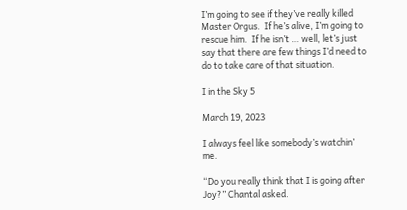I’m going to see if they’ve really killed Master Orgus.  If he’s alive, I’m going to rescue him.  If he isn’t … well, let’s just say that there are few things I’d need to do to take care of that situation.

I in the Sky 5

March 19, 2023

I always feel like somebody’s watchin’ me.

“Do you really think that I is going after Joy?” Chantal asked.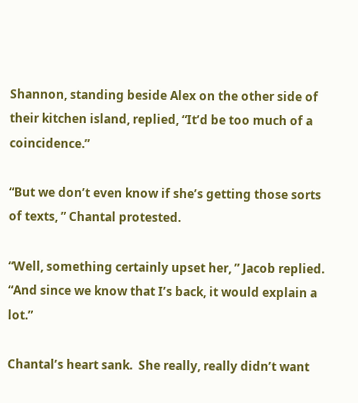Shannon, standing beside Alex on the other side of their kitchen island, replied, “It’d be too much of a coincidence.”

“But we don’t even know if she’s getting those sorts of texts, ” Chantal protested.

“Well, something certainly upset her, ” Jacob replied.  “And since we know that I’s back, it would explain a lot.”

Chantal’s heart sank.  She really, really didn’t want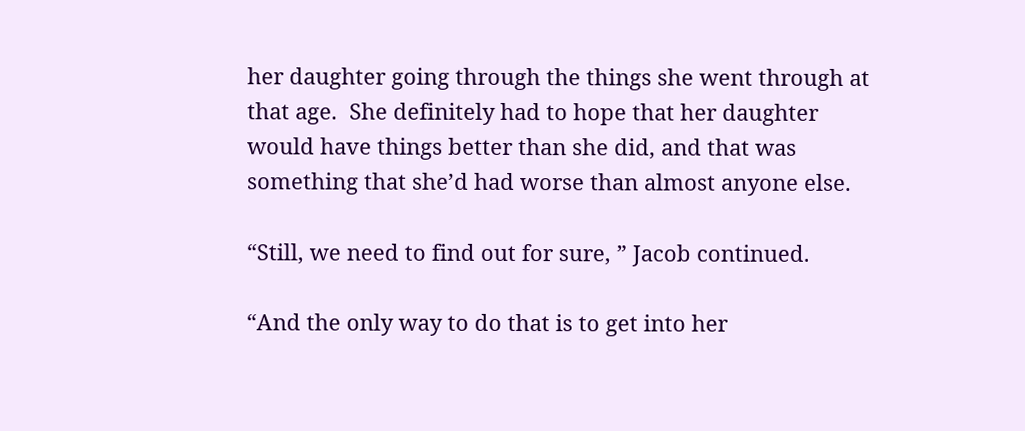her daughter going through the things she went through at that age.  She definitely had to hope that her daughter would have things better than she did, and that was something that she’d had worse than almost anyone else.

“Still, we need to find out for sure, ” Jacob continued.

“And the only way to do that is to get into her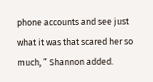phone accounts and see just what it was that scared her so much, ” Shannon added.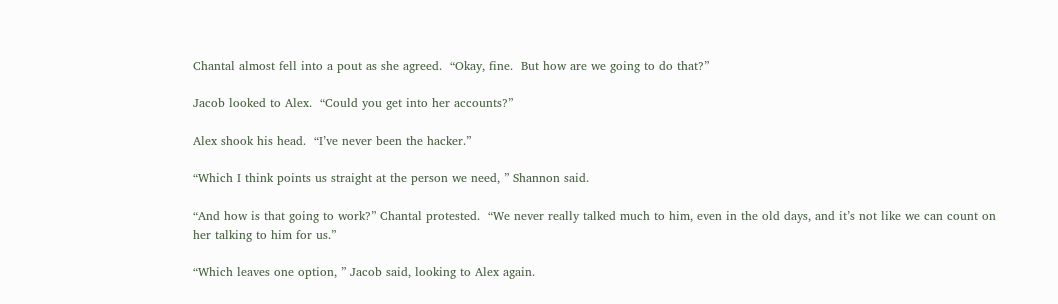Chantal almost fell into a pout as she agreed.  “Okay, fine.  But how are we going to do that?”

Jacob looked to Alex.  “Could you get into her accounts?”

Alex shook his head.  “I’ve never been the hacker.”

“Which I think points us straight at the person we need, ” Shannon said.

“And how is that going to work?” Chantal protested.  “We never really talked much to him, even in the old days, and it’s not like we can count on her talking to him for us.”

“Which leaves one option, ” Jacob said, looking to Alex again.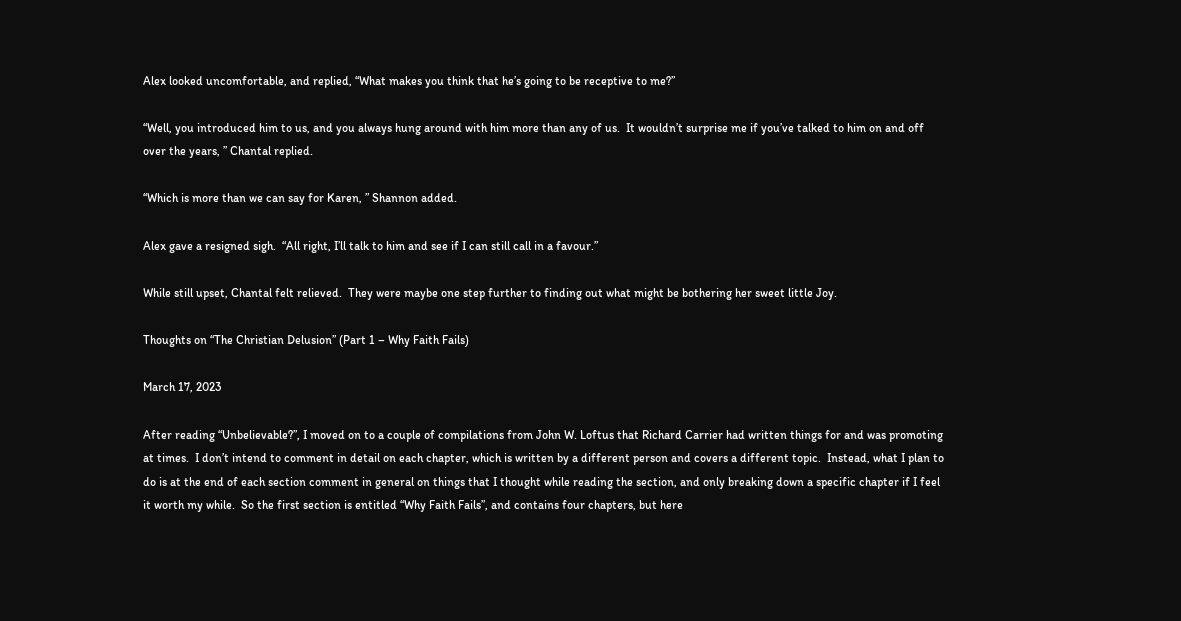Alex looked uncomfortable, and replied, “What makes you think that he’s going to be receptive to me?”

“Well, you introduced him to us, and you always hung around with him more than any of us.  It wouldn’t surprise me if you’ve talked to him on and off over the years, ” Chantal replied.

“Which is more than we can say for Karen, ” Shannon added.

Alex gave a resigned sigh.  “All right, I’ll talk to him and see if I can still call in a favour.”

While still upset, Chantal felt relieved.  They were maybe one step further to finding out what might be bothering her sweet little Joy.

Thoughts on “The Christian Delusion” (Part 1 – Why Faith Fails)

March 17, 2023

After reading “Unbelievable?”, I moved on to a couple of compilations from John W. Loftus that Richard Carrier had written things for and was promoting at times.  I don’t intend to comment in detail on each chapter, which is written by a different person and covers a different topic.  Instead, what I plan to do is at the end of each section comment in general on things that I thought while reading the section, and only breaking down a specific chapter if I feel it worth my while.  So the first section is entitled “Why Faith Fails”, and contains four chapters, but here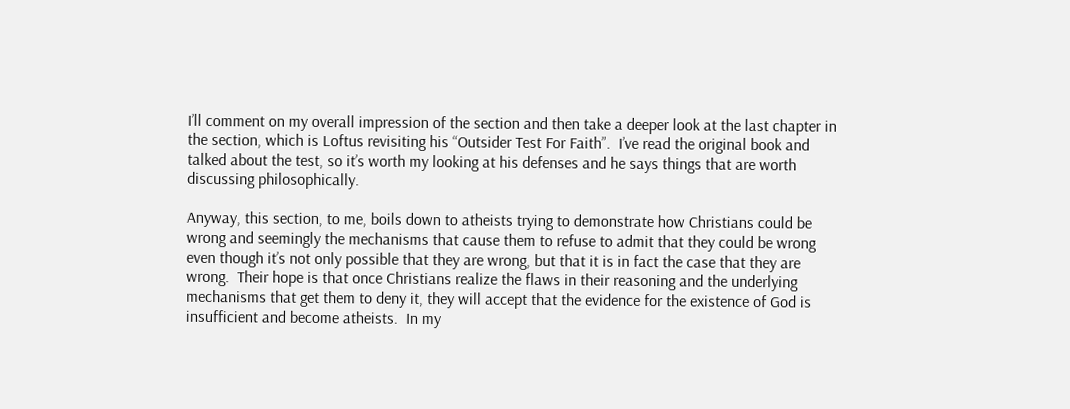I’ll comment on my overall impression of the section and then take a deeper look at the last chapter in the section, which is Loftus revisiting his “Outsider Test For Faith”.  I’ve read the original book and talked about the test, so it’s worth my looking at his defenses and he says things that are worth discussing philosophically.

Anyway, this section, to me, boils down to atheists trying to demonstrate how Christians could be wrong and seemingly the mechanisms that cause them to refuse to admit that they could be wrong even though it’s not only possible that they are wrong, but that it is in fact the case that they are wrong.  Their hope is that once Christians realize the flaws in their reasoning and the underlying mechanisms that get them to deny it, they will accept that the evidence for the existence of God is insufficient and become atheists.  In my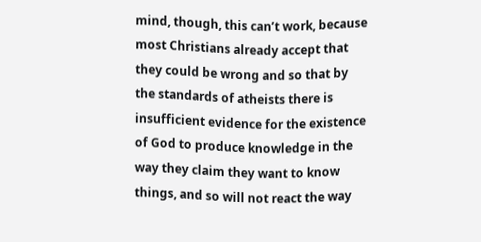mind, though, this can’t work, because most Christians already accept that they could be wrong and so that by the standards of atheists there is insufficient evidence for the existence of God to produce knowledge in the way they claim they want to know things, and so will not react the way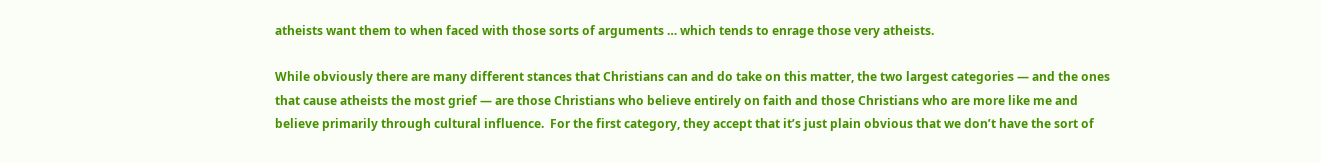atheists want them to when faced with those sorts of arguments … which tends to enrage those very atheists.

While obviously there are many different stances that Christians can and do take on this matter, the two largest categories — and the ones that cause atheists the most grief — are those Christians who believe entirely on faith and those Christians who are more like me and believe primarily through cultural influence.  For the first category, they accept that it’s just plain obvious that we don’t have the sort of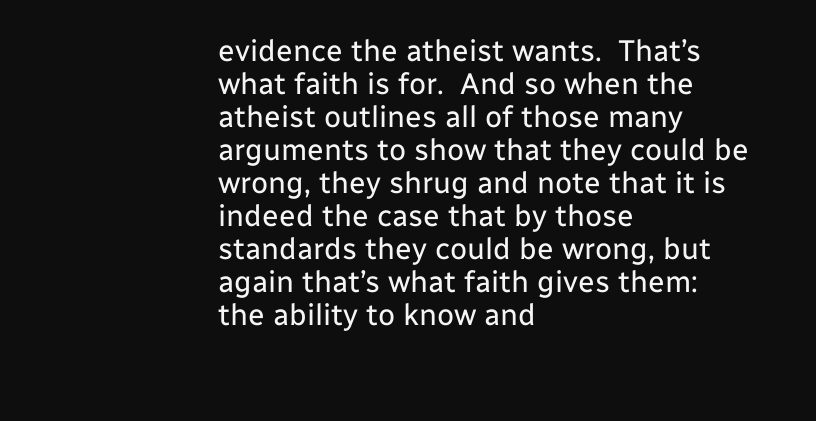evidence the atheist wants.  That’s what faith is for.  And so when the atheist outlines all of those many arguments to show that they could be wrong, they shrug and note that it is indeed the case that by those standards they could be wrong, but again that’s what faith gives them:  the ability to know and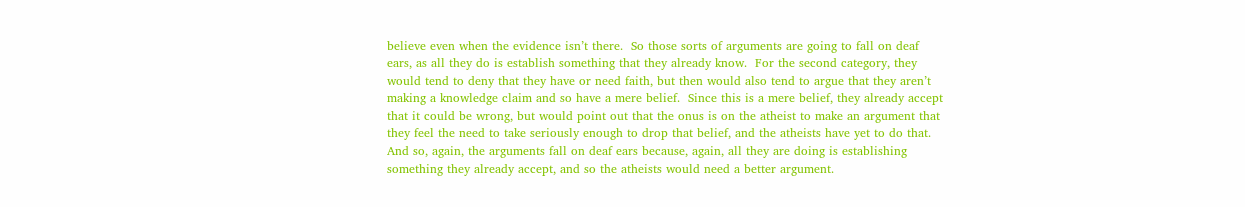believe even when the evidence isn’t there.  So those sorts of arguments are going to fall on deaf ears, as all they do is establish something that they already know.  For the second category, they would tend to deny that they have or need faith, but then would also tend to argue that they aren’t making a knowledge claim and so have a mere belief.  Since this is a mere belief, they already accept that it could be wrong, but would point out that the onus is on the atheist to make an argument that they feel the need to take seriously enough to drop that belief, and the atheists have yet to do that.  And so, again, the arguments fall on deaf ears because, again, all they are doing is establishing something they already accept, and so the atheists would need a better argument.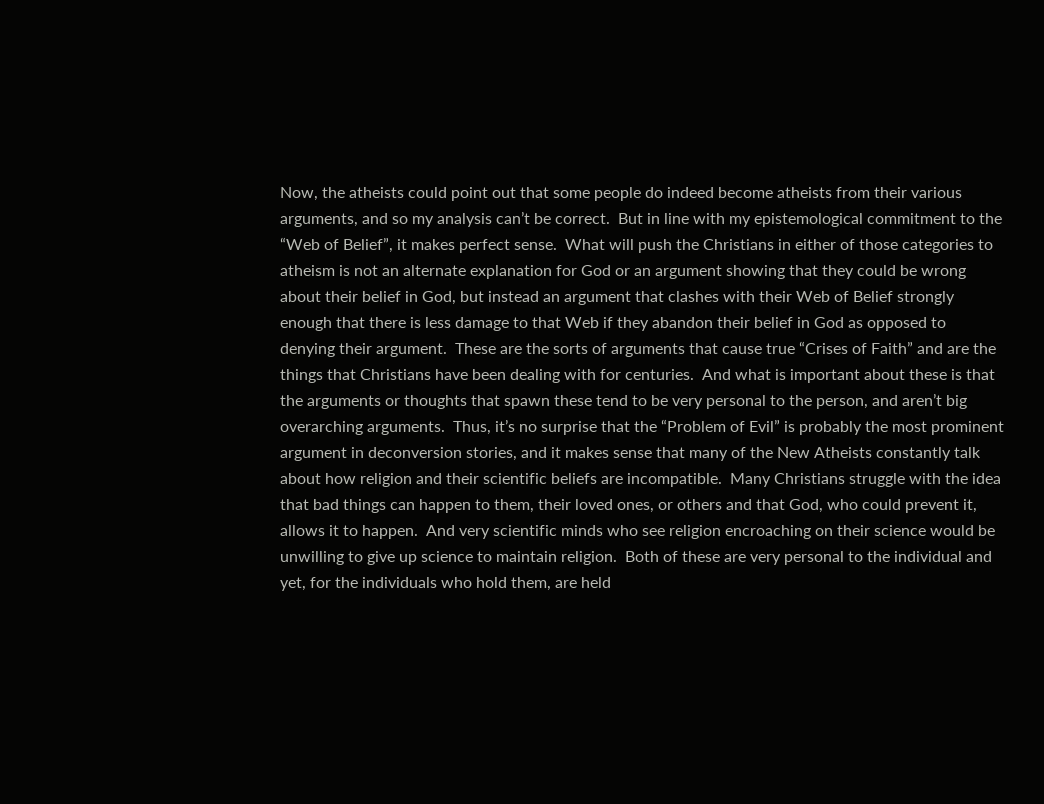Now, the atheists could point out that some people do indeed become atheists from their various arguments, and so my analysis can’t be correct.  But in line with my epistemological commitment to the “Web of Belief”, it makes perfect sense.  What will push the Christians in either of those categories to atheism is not an alternate explanation for God or an argument showing that they could be wrong about their belief in God, but instead an argument that clashes with their Web of Belief strongly enough that there is less damage to that Web if they abandon their belief in God as opposed to denying their argument.  These are the sorts of arguments that cause true “Crises of Faith” and are the things that Christians have been dealing with for centuries.  And what is important about these is that the arguments or thoughts that spawn these tend to be very personal to the person, and aren’t big overarching arguments.  Thus, it’s no surprise that the “Problem of Evil” is probably the most prominent argument in deconversion stories, and it makes sense that many of the New Atheists constantly talk about how religion and their scientific beliefs are incompatible.  Many Christians struggle with the idea that bad things can happen to them, their loved ones, or others and that God, who could prevent it, allows it to happen.  And very scientific minds who see religion encroaching on their science would be unwilling to give up science to maintain religion.  Both of these are very personal to the individual and yet, for the individuals who hold them, are held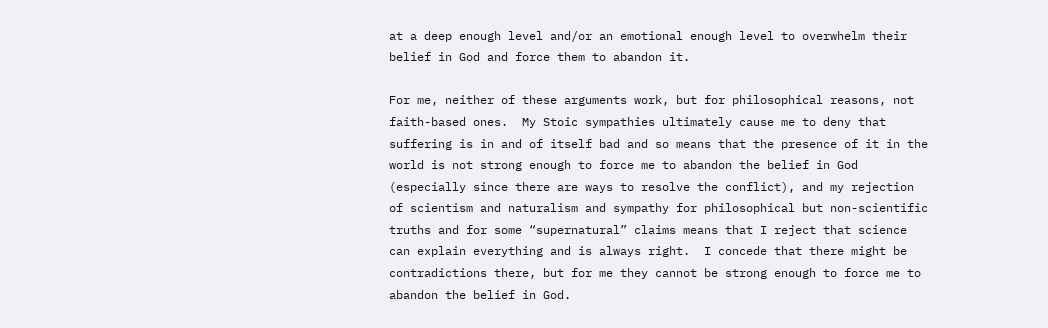at a deep enough level and/or an emotional enough level to overwhelm their belief in God and force them to abandon it.

For me, neither of these arguments work, but for philosophical reasons, not faith-based ones.  My Stoic sympathies ultimately cause me to deny that suffering is in and of itself bad and so means that the presence of it in the world is not strong enough to force me to abandon the belief in God (especially since there are ways to resolve the conflict), and my rejection of scientism and naturalism and sympathy for philosophical but non-scientific truths and for some “supernatural” claims means that I reject that science can explain everything and is always right.  I concede that there might be contradictions there, but for me they cannot be strong enough to force me to abandon the belief in God.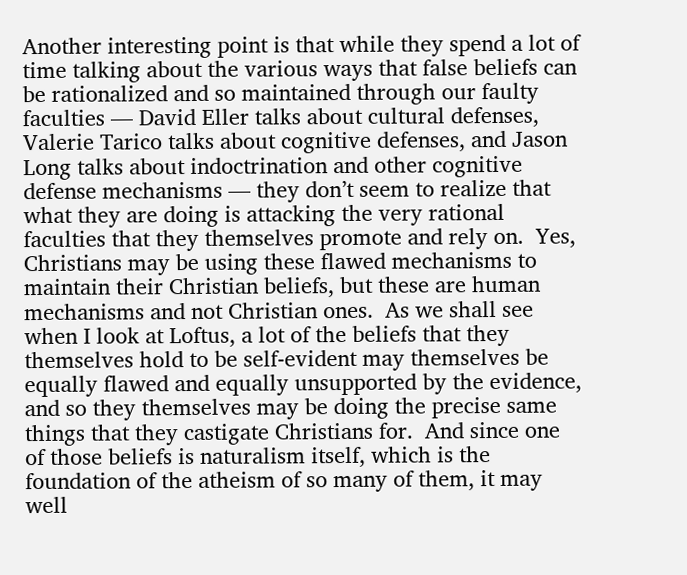Another interesting point is that while they spend a lot of time talking about the various ways that false beliefs can be rationalized and so maintained through our faulty faculties — David Eller talks about cultural defenses, Valerie Tarico talks about cognitive defenses, and Jason Long talks about indoctrination and other cognitive defense mechanisms — they don’t seem to realize that what they are doing is attacking the very rational faculties that they themselves promote and rely on.  Yes, Christians may be using these flawed mechanisms to maintain their Christian beliefs, but these are human mechanisms and not Christian ones.  As we shall see when I look at Loftus, a lot of the beliefs that they themselves hold to be self-evident may themselves be equally flawed and equally unsupported by the evidence, and so they themselves may be doing the precise same things that they castigate Christians for.  And since one of those beliefs is naturalism itself, which is the foundation of the atheism of so many of them, it may well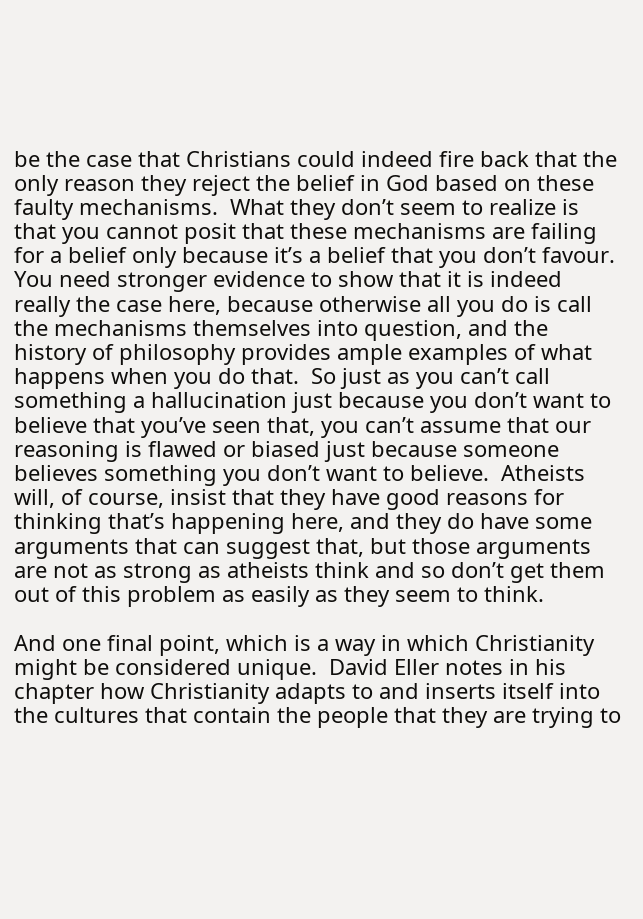be the case that Christians could indeed fire back that the only reason they reject the belief in God based on these faulty mechanisms.  What they don’t seem to realize is that you cannot posit that these mechanisms are failing for a belief only because it’s a belief that you don’t favour.  You need stronger evidence to show that it is indeed really the case here, because otherwise all you do is call the mechanisms themselves into question, and the history of philosophy provides ample examples of what happens when you do that.  So just as you can’t call something a hallucination just because you don’t want to believe that you’ve seen that, you can’t assume that our reasoning is flawed or biased just because someone believes something you don’t want to believe.  Atheists will, of course, insist that they have good reasons for thinking that’s happening here, and they do have some arguments that can suggest that, but those arguments are not as strong as atheists think and so don’t get them out of this problem as easily as they seem to think.

And one final point, which is a way in which Christianity might be considered unique.  David Eller notes in his chapter how Christianity adapts to and inserts itself into the cultures that contain the people that they are trying to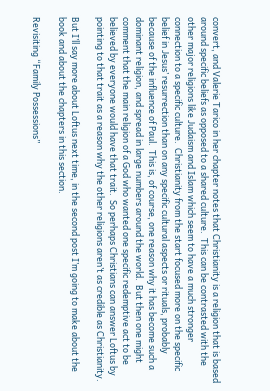convert, and Valerie Tarico in her chapter notes that Christianity is a religion that is based around specific beliefs as opposed to a shared culture.  This can be contrasted with the other major religions like Judaism and Islam which seem to have a much stronger connection to a specific culture.  Christianity from the start focused more on the specific belief in Jesus’ resurrection than on any specific cultural aspects or rituals, probably because of the influence of Paul.  This is, of course, one reason why it has become such a dominant religion, and spread in large numbers around the world.  But then one might comment that the main religion of a God who wanted one specific redemptive act to be believed by everyone would have that trait.  So perhaps Christians can answer Loftus by pointing to that trait as a reason why the other religions aren’t as credible as Christianity.

But I’ll say more about Loftus next time, in the second post I’m going to make about the book and about the chapters in this section.

Revisiting “Family Possessions”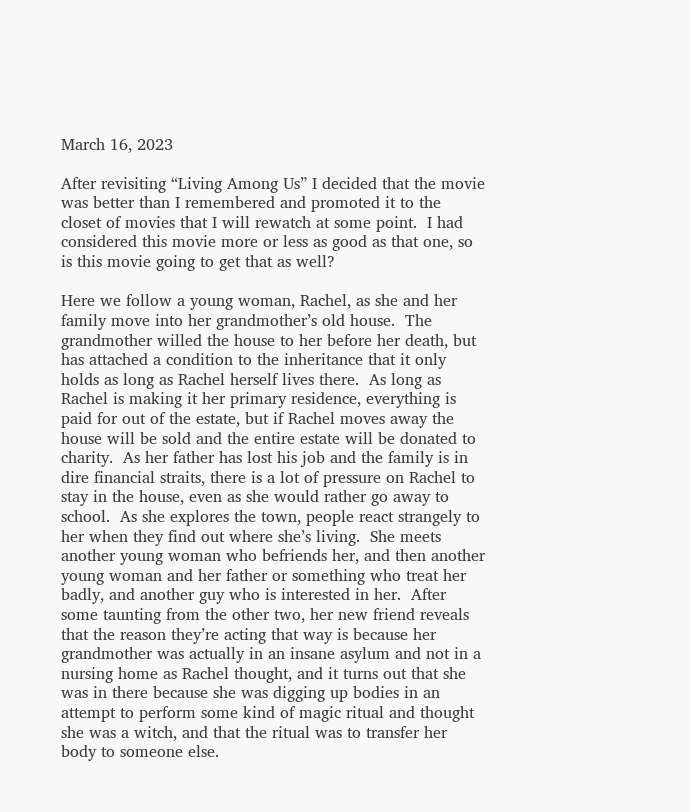March 16, 2023

After revisiting “Living Among Us” I decided that the movie was better than I remembered and promoted it to the closet of movies that I will rewatch at some point.  I had considered this movie more or less as good as that one, so is this movie going to get that as well?

Here we follow a young woman, Rachel, as she and her family move into her grandmother’s old house.  The grandmother willed the house to her before her death, but has attached a condition to the inheritance that it only holds as long as Rachel herself lives there.  As long as Rachel is making it her primary residence, everything is paid for out of the estate, but if Rachel moves away the house will be sold and the entire estate will be donated to charity.  As her father has lost his job and the family is in dire financial straits, there is a lot of pressure on Rachel to stay in the house, even as she would rather go away to school.  As she explores the town, people react strangely to her when they find out where she’s living.  She meets another young woman who befriends her, and then another young woman and her father or something who treat her badly, and another guy who is interested in her.  After some taunting from the other two, her new friend reveals that the reason they’re acting that way is because her grandmother was actually in an insane asylum and not in a nursing home as Rachel thought, and it turns out that she was in there because she was digging up bodies in an attempt to perform some kind of magic ritual and thought she was a witch, and that the ritual was to transfer her body to someone else.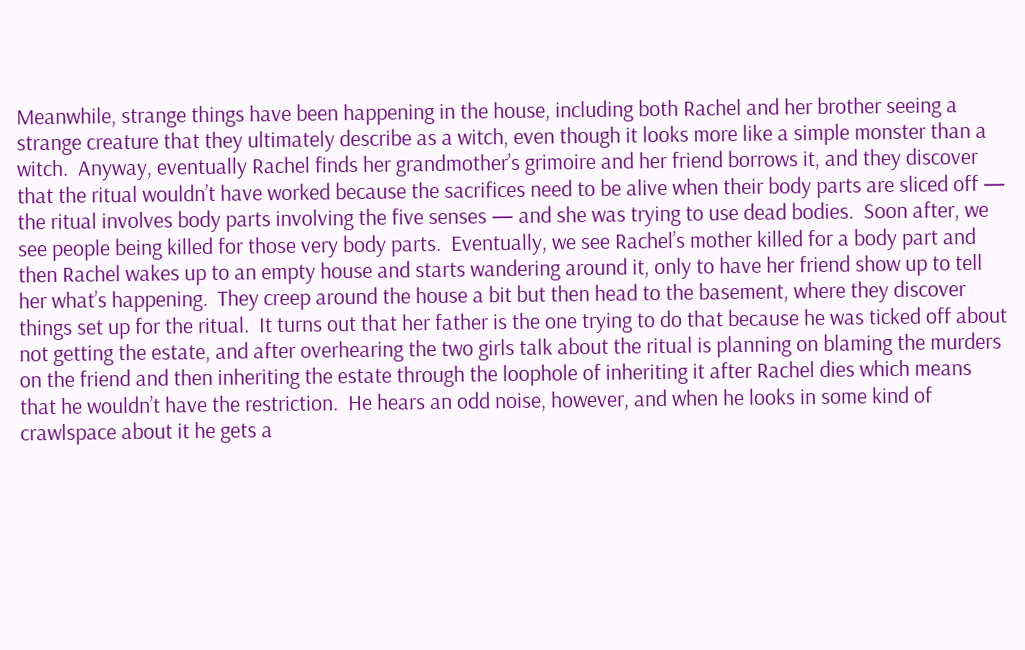Meanwhile, strange things have been happening in the house, including both Rachel and her brother seeing a strange creature that they ultimately describe as a witch, even though it looks more like a simple monster than a witch.  Anyway, eventually Rachel finds her grandmother’s grimoire and her friend borrows it, and they discover that the ritual wouldn’t have worked because the sacrifices need to be alive when their body parts are sliced off — the ritual involves body parts involving the five senses — and she was trying to use dead bodies.  Soon after, we see people being killed for those very body parts.  Eventually, we see Rachel’s mother killed for a body part and then Rachel wakes up to an empty house and starts wandering around it, only to have her friend show up to tell her what’s happening.  They creep around the house a bit but then head to the basement, where they discover things set up for the ritual.  It turns out that her father is the one trying to do that because he was ticked off about not getting the estate, and after overhearing the two girls talk about the ritual is planning on blaming the murders on the friend and then inheriting the estate through the loophole of inheriting it after Rachel dies which means that he wouldn’t have the restriction.  He hears an odd noise, however, and when he looks in some kind of crawlspace about it he gets a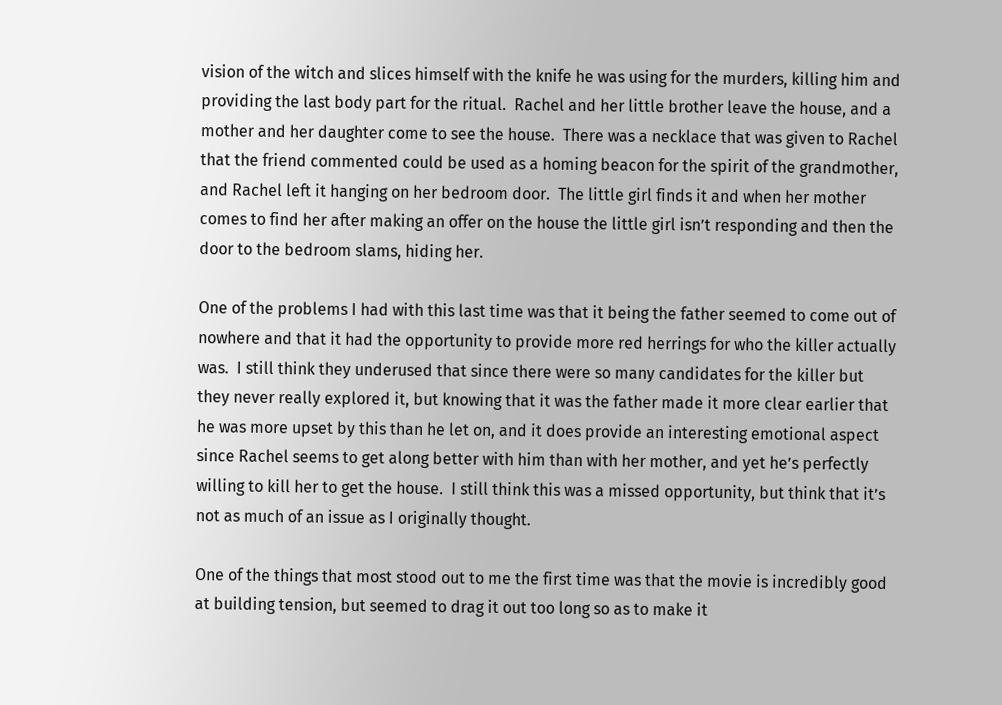vision of the witch and slices himself with the knife he was using for the murders, killing him and providing the last body part for the ritual.  Rachel and her little brother leave the house, and a mother and her daughter come to see the house.  There was a necklace that was given to Rachel that the friend commented could be used as a homing beacon for the spirit of the grandmother, and Rachel left it hanging on her bedroom door.  The little girl finds it and when her mother comes to find her after making an offer on the house the little girl isn’t responding and then the door to the bedroom slams, hiding her.

One of the problems I had with this last time was that it being the father seemed to come out of nowhere and that it had the opportunity to provide more red herrings for who the killer actually was.  I still think they underused that since there were so many candidates for the killer but they never really explored it, but knowing that it was the father made it more clear earlier that he was more upset by this than he let on, and it does provide an interesting emotional aspect since Rachel seems to get along better with him than with her mother, and yet he’s perfectly willing to kill her to get the house.  I still think this was a missed opportunity, but think that it’s not as much of an issue as I originally thought.

One of the things that most stood out to me the first time was that the movie is incredibly good at building tension, but seemed to drag it out too long so as to make it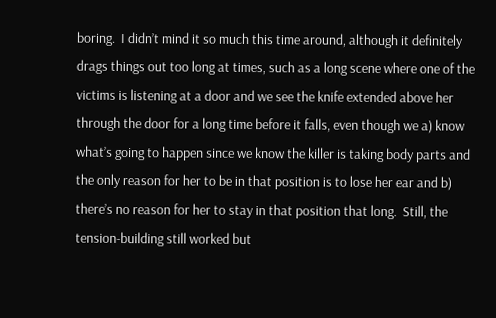boring.  I didn’t mind it so much this time around, although it definitely drags things out too long at times, such as a long scene where one of the victims is listening at a door and we see the knife extended above her through the door for a long time before it falls, even though we a) know what’s going to happen since we know the killer is taking body parts and the only reason for her to be in that position is to lose her ear and b) there’s no reason for her to stay in that position that long.  Still, the tension-building still worked but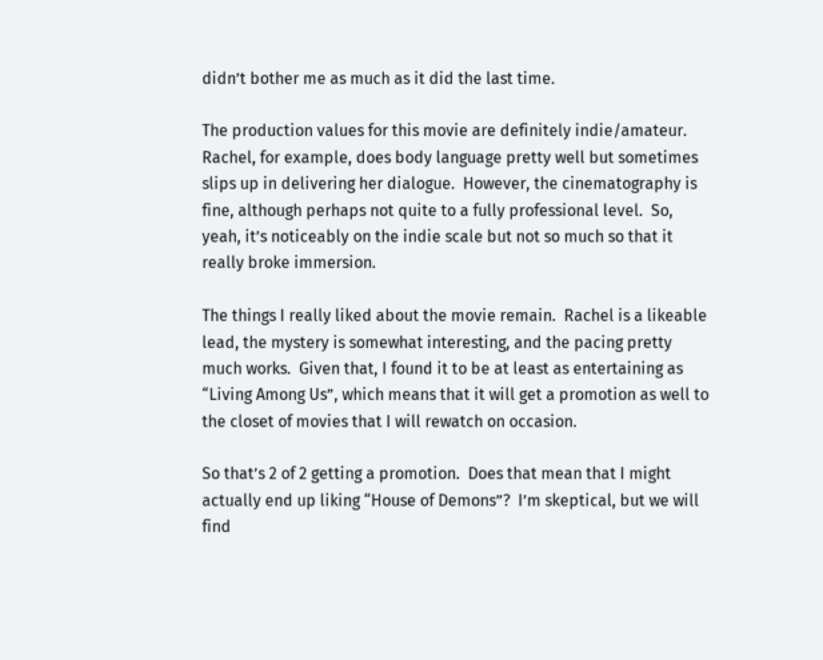didn’t bother me as much as it did the last time.

The production values for this movie are definitely indie/amateur.  Rachel, for example, does body language pretty well but sometimes slips up in delivering her dialogue.  However, the cinematography is fine, although perhaps not quite to a fully professional level.  So, yeah, it’s noticeably on the indie scale but not so much so that it really broke immersion.

The things I really liked about the movie remain.  Rachel is a likeable lead, the mystery is somewhat interesting, and the pacing pretty much works.  Given that, I found it to be at least as entertaining as “Living Among Us”, which means that it will get a promotion as well to the closet of movies that I will rewatch on occasion.

So that’s 2 of 2 getting a promotion.  Does that mean that I might actually end up liking “House of Demons”?  I’m skeptical, but we will find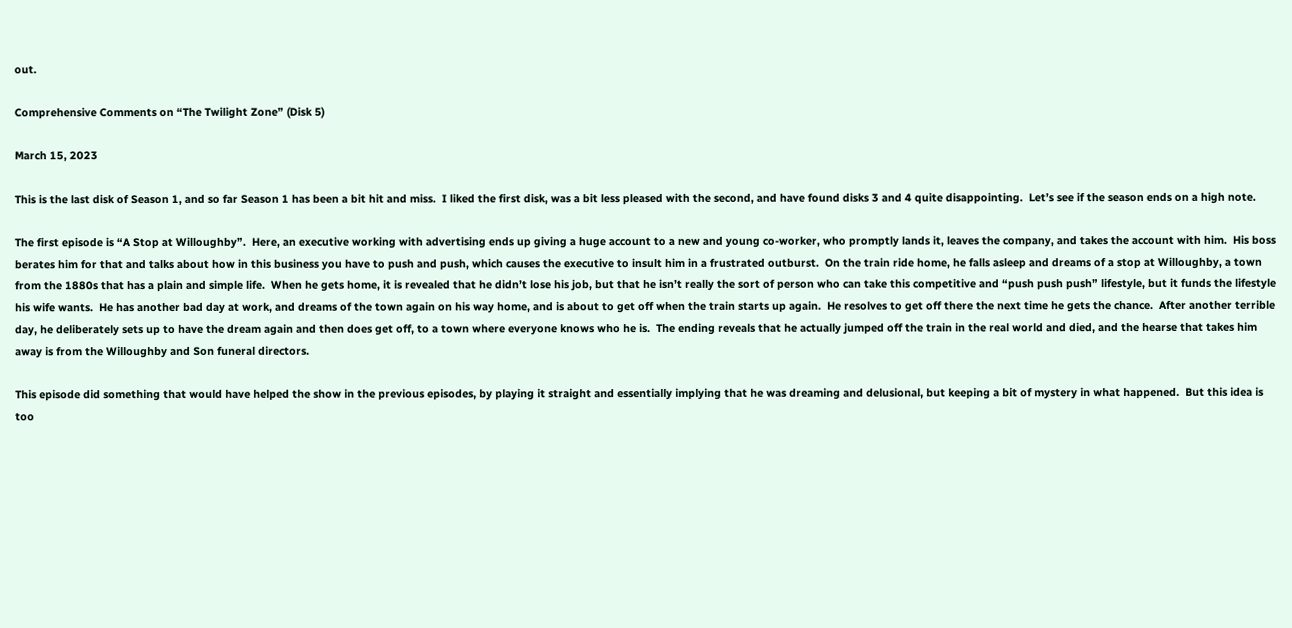out.

Comprehensive Comments on “The Twilight Zone” (Disk 5)

March 15, 2023

This is the last disk of Season 1, and so far Season 1 has been a bit hit and miss.  I liked the first disk, was a bit less pleased with the second, and have found disks 3 and 4 quite disappointing.  Let’s see if the season ends on a high note.

The first episode is “A Stop at Willoughby”.  Here, an executive working with advertising ends up giving a huge account to a new and young co-worker, who promptly lands it, leaves the company, and takes the account with him.  His boss berates him for that and talks about how in this business you have to push and push, which causes the executive to insult him in a frustrated outburst.  On the train ride home, he falls asleep and dreams of a stop at Willoughby, a town from the 1880s that has a plain and simple life.  When he gets home, it is revealed that he didn’t lose his job, but that he isn’t really the sort of person who can take this competitive and “push push push” lifestyle, but it funds the lifestyle his wife wants.  He has another bad day at work, and dreams of the town again on his way home, and is about to get off when the train starts up again.  He resolves to get off there the next time he gets the chance.  After another terrible day, he deliberately sets up to have the dream again and then does get off, to a town where everyone knows who he is.  The ending reveals that he actually jumped off the train in the real world and died, and the hearse that takes him away is from the Willoughby and Son funeral directors.

This episode did something that would have helped the show in the previous episodes, by playing it straight and essentially implying that he was dreaming and delusional, but keeping a bit of mystery in what happened.  But this idea is too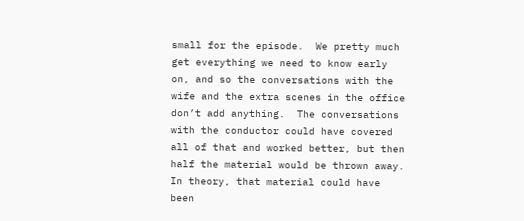small for the episode.  We pretty much get everything we need to know early on, and so the conversations with the wife and the extra scenes in the office don’t add anything.  The conversations with the conductor could have covered all of that and worked better, but then half the material would be thrown away.  In theory, that material could have been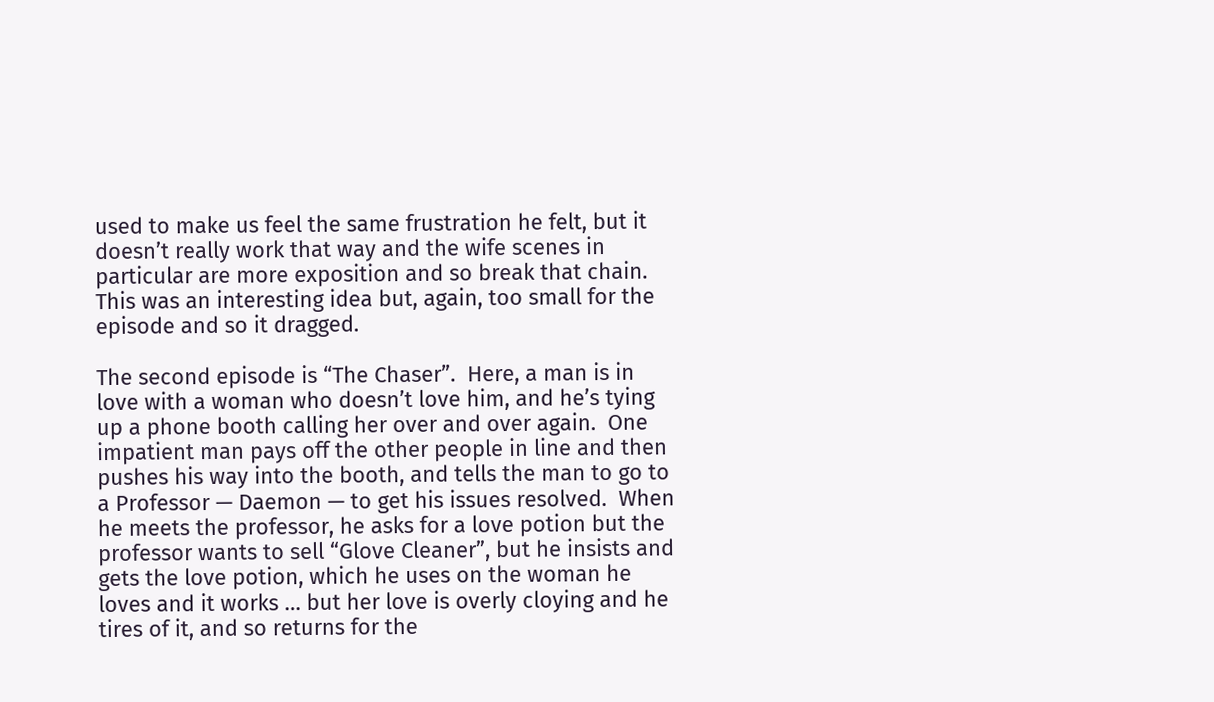used to make us feel the same frustration he felt, but it doesn’t really work that way and the wife scenes in particular are more exposition and so break that chain.  This was an interesting idea but, again, too small for the episode and so it dragged.

The second episode is “The Chaser”.  Here, a man is in love with a woman who doesn’t love him, and he’s tying up a phone booth calling her over and over again.  One impatient man pays off the other people in line and then pushes his way into the booth, and tells the man to go to a Professor — Daemon — to get his issues resolved.  When he meets the professor, he asks for a love potion but the professor wants to sell “Glove Cleaner”, but he insists and gets the love potion, which he uses on the woman he loves and it works … but her love is overly cloying and he tires of it, and so returns for the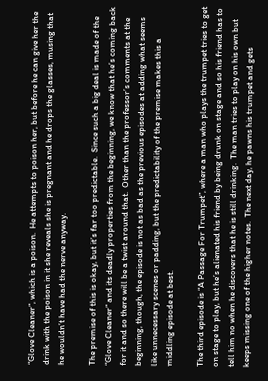“Glove Cleaner”, which is a poison.  He attempts to poison her, but before he can give her the drink with the poison in it she reveals she is pregnant and he drops the glasses, musing that he wouldn’t have had the nerve anyway.

The premise of this is okay, but it’s far too predictable.  Since such a big deal is made of the “Glove Cleaner” and its deadly properties from the beginning, we know that he’s coming back for it and so there will be a twist around that.  Other than the professor’s comments at the beginning, though, the episode is not as bad as the previous episodes at adding what seems like unnecessary scenes or padding, but the predictability of the premise makes this a middling episode at best.

The third episode is “A Passage For Trumpet”, where a man who plays the trumpet tries to get on stage to play, but he’s alienated his friend by being drunk on stage and so his friend has to tell him no when he discovers that he is still drinking.  The man tries to play on his own but keeps missing one of the higher notes.  The next day, he pawns his trumpet and gets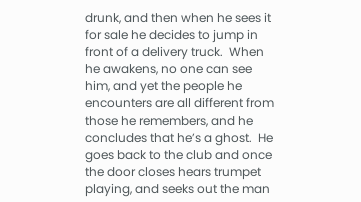drunk, and then when he sees it for sale he decides to jump in front of a delivery truck.  When he awakens, no one can see him, and yet the people he encounters are all different from those he remembers, and he concludes that he’s a ghost.  He goes back to the club and once the door closes hears trumpet playing, and seeks out the man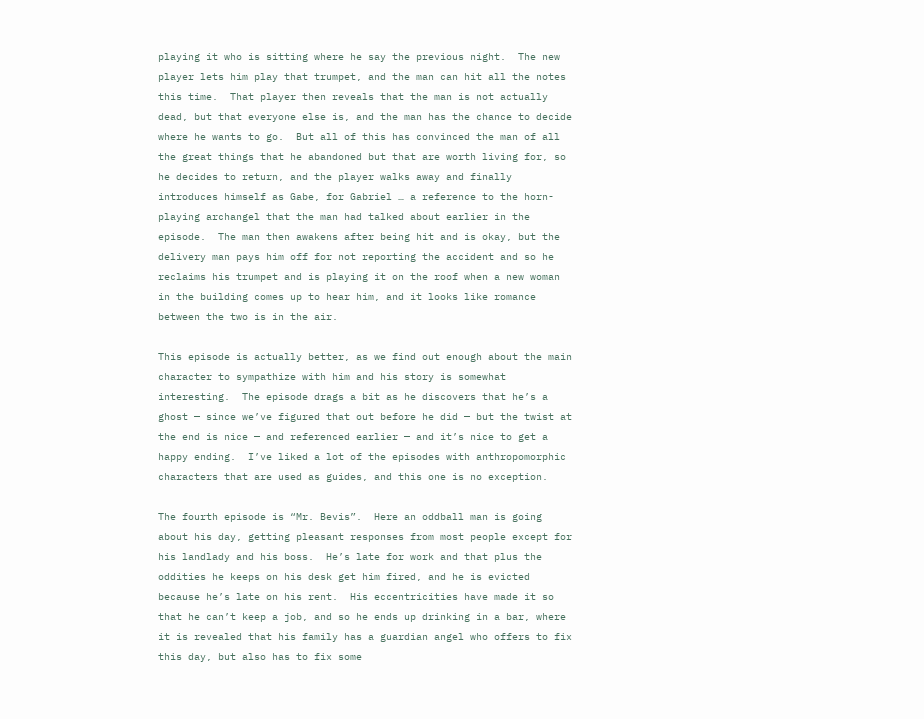playing it who is sitting where he say the previous night.  The new player lets him play that trumpet, and the man can hit all the notes this time.  That player then reveals that the man is not actually dead, but that everyone else is, and the man has the chance to decide where he wants to go.  But all of this has convinced the man of all the great things that he abandoned but that are worth living for, so he decides to return, and the player walks away and finally introduces himself as Gabe, for Gabriel … a reference to the horn-playing archangel that the man had talked about earlier in the episode.  The man then awakens after being hit and is okay, but the delivery man pays him off for not reporting the accident and so he reclaims his trumpet and is playing it on the roof when a new woman in the building comes up to hear him, and it looks like romance between the two is in the air.

This episode is actually better, as we find out enough about the main character to sympathize with him and his story is somewhat interesting.  The episode drags a bit as he discovers that he’s a ghost — since we’ve figured that out before he did — but the twist at the end is nice — and referenced earlier — and it’s nice to get a happy ending.  I’ve liked a lot of the episodes with anthropomorphic characters that are used as guides, and this one is no exception.

The fourth episode is “Mr. Bevis”.  Here an oddball man is going about his day, getting pleasant responses from most people except for his landlady and his boss.  He’s late for work and that plus the oddities he keeps on his desk get him fired, and he is evicted because he’s late on his rent.  His eccentricities have made it so that he can’t keep a job, and so he ends up drinking in a bar, where it is revealed that his family has a guardian angel who offers to fix this day, but also has to fix some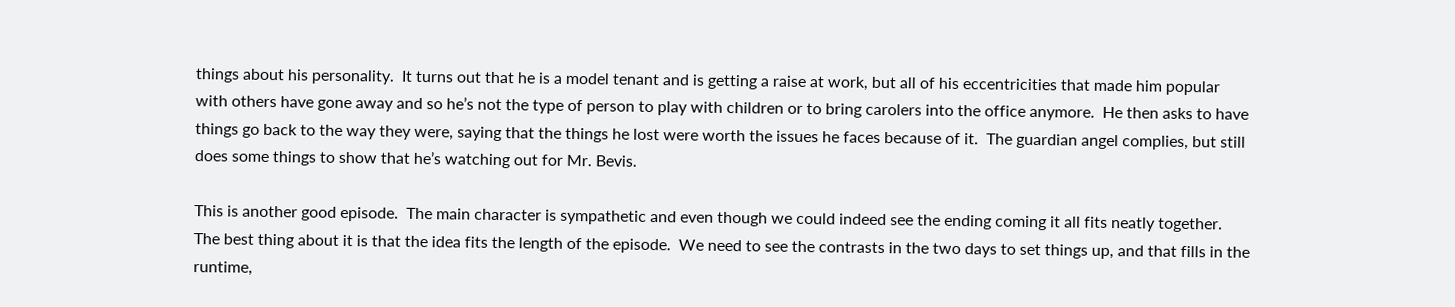things about his personality.  It turns out that he is a model tenant and is getting a raise at work, but all of his eccentricities that made him popular with others have gone away and so he’s not the type of person to play with children or to bring carolers into the office anymore.  He then asks to have things go back to the way they were, saying that the things he lost were worth the issues he faces because of it.  The guardian angel complies, but still does some things to show that he’s watching out for Mr. Bevis.

This is another good episode.  The main character is sympathetic and even though we could indeed see the ending coming it all fits neatly together.  The best thing about it is that the idea fits the length of the episode.  We need to see the contrasts in the two days to set things up, and that fills in the runtime,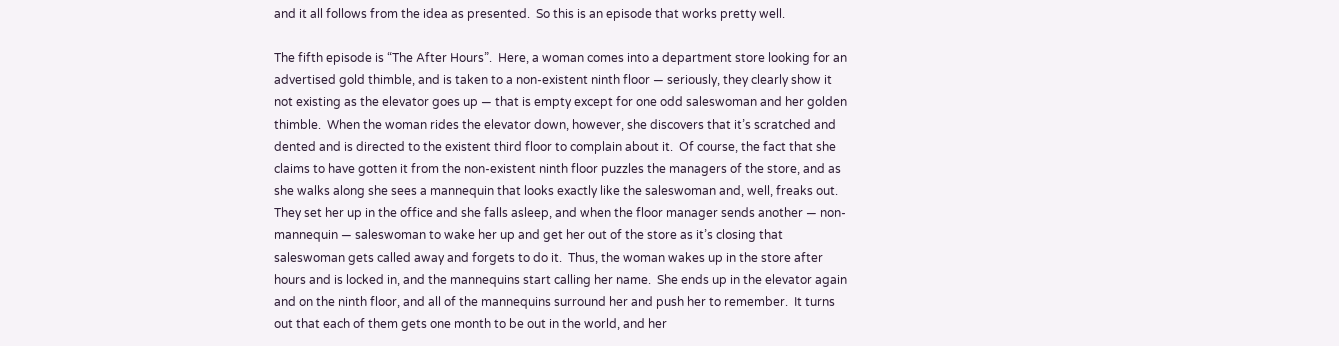and it all follows from the idea as presented.  So this is an episode that works pretty well.

The fifth episode is “The After Hours”.  Here, a woman comes into a department store looking for an advertised gold thimble, and is taken to a non-existent ninth floor — seriously, they clearly show it not existing as the elevator goes up — that is empty except for one odd saleswoman and her golden thimble.  When the woman rides the elevator down, however, she discovers that it’s scratched and dented and is directed to the existent third floor to complain about it.  Of course, the fact that she claims to have gotten it from the non-existent ninth floor puzzles the managers of the store, and as she walks along she sees a mannequin that looks exactly like the saleswoman and, well, freaks out.  They set her up in the office and she falls asleep, and when the floor manager sends another — non-mannequin — saleswoman to wake her up and get her out of the store as it’s closing that saleswoman gets called away and forgets to do it.  Thus, the woman wakes up in the store after hours and is locked in, and the mannequins start calling her name.  She ends up in the elevator again and on the ninth floor, and all of the mannequins surround her and push her to remember.  It turns out that each of them gets one month to be out in the world, and her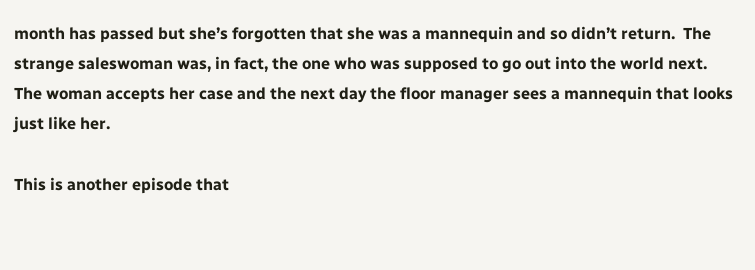month has passed but she’s forgotten that she was a mannequin and so didn’t return.  The strange saleswoman was, in fact, the one who was supposed to go out into the world next.  The woman accepts her case and the next day the floor manager sees a mannequin that looks just like her.

This is another episode that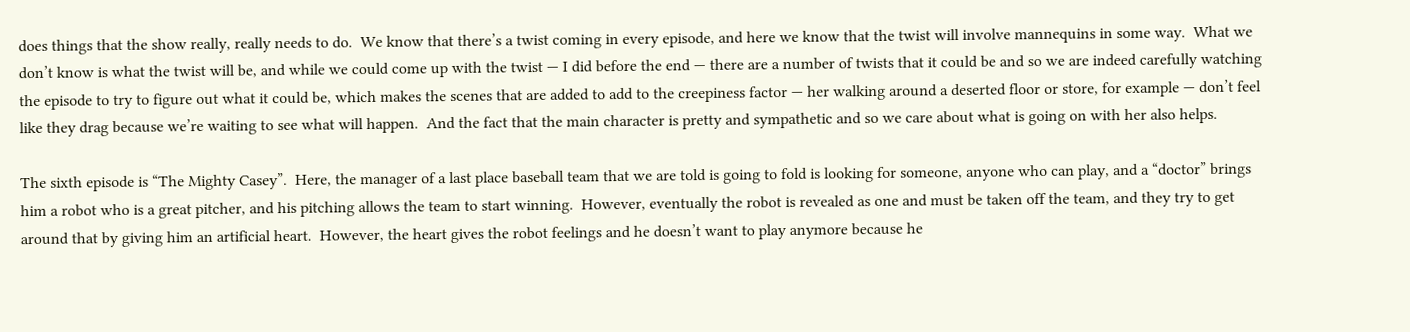does things that the show really, really needs to do.  We know that there’s a twist coming in every episode, and here we know that the twist will involve mannequins in some way.  What we don’t know is what the twist will be, and while we could come up with the twist — I did before the end — there are a number of twists that it could be and so we are indeed carefully watching the episode to try to figure out what it could be, which makes the scenes that are added to add to the creepiness factor — her walking around a deserted floor or store, for example — don’t feel like they drag because we’re waiting to see what will happen.  And the fact that the main character is pretty and sympathetic and so we care about what is going on with her also helps.

The sixth episode is “The Mighty Casey”.  Here, the manager of a last place baseball team that we are told is going to fold is looking for someone, anyone who can play, and a “doctor” brings him a robot who is a great pitcher, and his pitching allows the team to start winning.  However, eventually the robot is revealed as one and must be taken off the team, and they try to get around that by giving him an artificial heart.  However, the heart gives the robot feelings and he doesn’t want to play anymore because he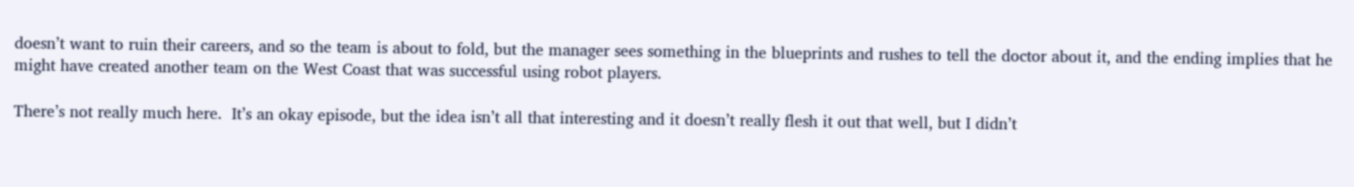doesn’t want to ruin their careers, and so the team is about to fold, but the manager sees something in the blueprints and rushes to tell the doctor about it, and the ending implies that he might have created another team on the West Coast that was successful using robot players.

There’s not really much here.  It’s an okay episode, but the idea isn’t all that interesting and it doesn’t really flesh it out that well, but I didn’t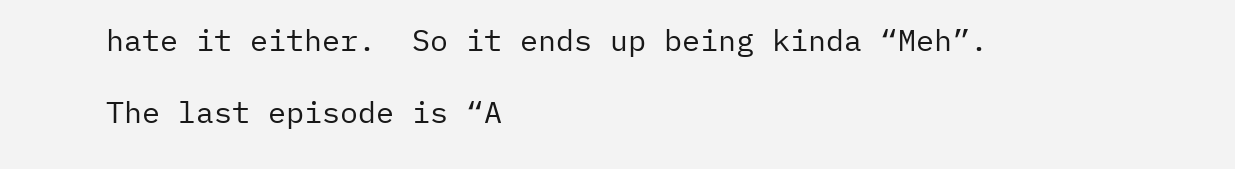hate it either.  So it ends up being kinda “Meh”.

The last episode is “A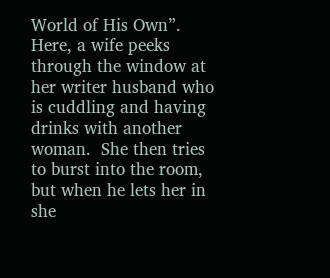World of His Own”.  Here, a wife peeks through the window at her writer husband who is cuddling and having drinks with another woman.  She then tries to burst into the room, but when he lets her in she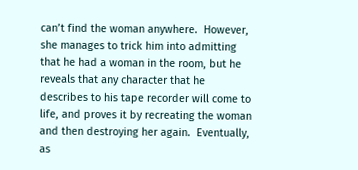can’t find the woman anywhere.  However, she manages to trick him into admitting that he had a woman in the room, but he reveals that any character that he describes to his tape recorder will come to life, and proves it by recreating the woman and then destroying her again.  Eventually, as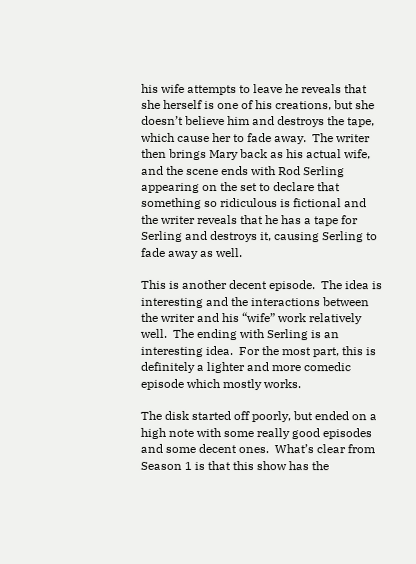his wife attempts to leave he reveals that she herself is one of his creations, but she doesn’t believe him and destroys the tape, which cause her to fade away.  The writer then brings Mary back as his actual wife, and the scene ends with Rod Serling appearing on the set to declare that something so ridiculous is fictional and the writer reveals that he has a tape for Serling and destroys it, causing Serling to fade away as well.

This is another decent episode.  The idea is interesting and the interactions between the writer and his “wife” work relatively well.  The ending with Serling is an interesting idea.  For the most part, this is definitely a lighter and more comedic episode which mostly works.

The disk started off poorly, but ended on a high note with some really good episodes and some decent ones.  What’s clear from Season 1 is that this show has the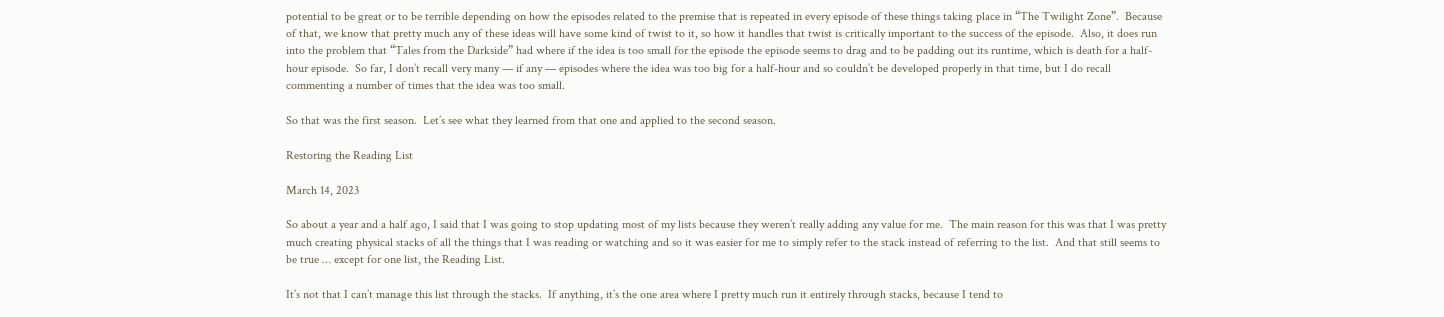potential to be great or to be terrible depending on how the episodes related to the premise that is repeated in every episode of these things taking place in “The Twilight Zone”.  Because of that, we know that pretty much any of these ideas will have some kind of twist to it, so how it handles that twist is critically important to the success of the episode.  Also, it does run into the problem that “Tales from the Darkside” had where if the idea is too small for the episode the episode seems to drag and to be padding out its runtime, which is death for a half-hour episode.  So far, I don’t recall very many — if any — episodes where the idea was too big for a half-hour and so couldn’t be developed properly in that time, but I do recall commenting a number of times that the idea was too small.

So that was the first season.  Let’s see what they learned from that one and applied to the second season.

Restoring the Reading List

March 14, 2023

So about a year and a half ago, I said that I was going to stop updating most of my lists because they weren’t really adding any value for me.  The main reason for this was that I was pretty much creating physical stacks of all the things that I was reading or watching and so it was easier for me to simply refer to the stack instead of referring to the list.  And that still seems to be true … except for one list, the Reading List.

It’s not that I can’t manage this list through the stacks.  If anything, it’s the one area where I pretty much run it entirely through stacks, because I tend to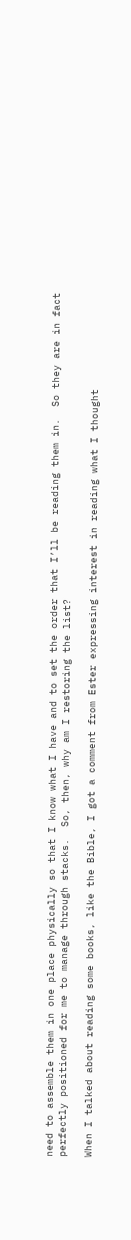need to assemble them in one place physically so that I know what I have and to set the order that I’ll be reading them in.  So they are in fact perfectly positioned for me to manage through stacks.  So, then, why am I restoring the list?

When I talked about reading some books, like the Bible, I got a comment from Ester expressing interest in reading what I thought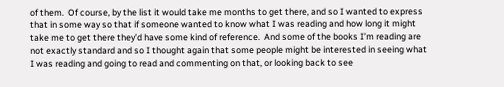of them.  Of course, by the list it would take me months to get there, and so I wanted to express that in some way so that if someone wanted to know what I was reading and how long it might take me to get there they’d have some kind of reference.  And some of the books I’m reading are not exactly standard and so I thought again that some people might be interested in seeing what I was reading and going to read and commenting on that, or looking back to see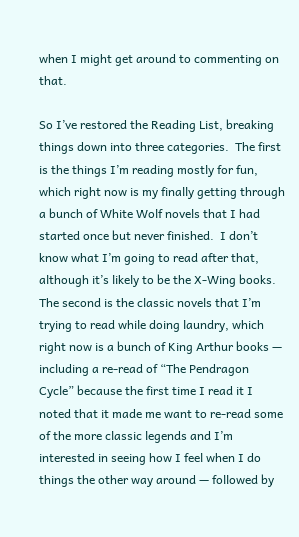when I might get around to commenting on that.

So I’ve restored the Reading List, breaking things down into three categories.  The first is the things I’m reading mostly for fun, which right now is my finally getting through a bunch of White Wolf novels that I had started once but never finished.  I don’t know what I’m going to read after that, although it’s likely to be the X-Wing books.  The second is the classic novels that I’m trying to read while doing laundry, which right now is a bunch of King Arthur books — including a re-read of “The Pendragon Cycle” because the first time I read it I noted that it made me want to re-read some of the more classic legends and I’m interested in seeing how I feel when I do things the other way around — followed by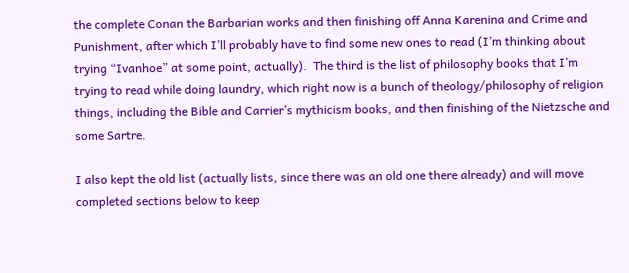the complete Conan the Barbarian works and then finishing off Anna Karenina and Crime and Punishment, after which I’ll probably have to find some new ones to read (I’m thinking about trying “Ivanhoe” at some point, actually).  The third is the list of philosophy books that I’m trying to read while doing laundry, which right now is a bunch of theology/philosophy of religion things, including the Bible and Carrier’s mythicism books, and then finishing of the Nietzsche and some Sartre.

I also kept the old list (actually lists, since there was an old one there already) and will move completed sections below to keep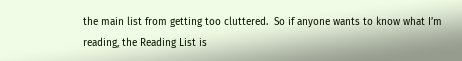the main list from getting too cluttered.  So if anyone wants to know what I’m reading, the Reading List is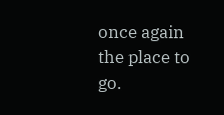once again the place to go.